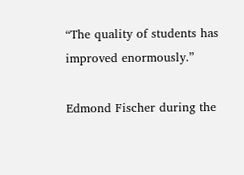“The quality of students has improved enormously.”

Edmond Fischer during the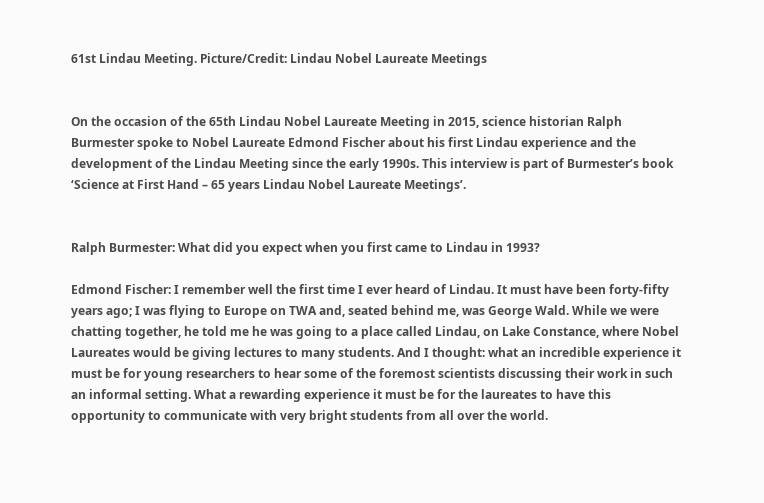61st Lindau Meeting. Picture/Credit: Lindau Nobel Laureate Meetings


On the occasion of the 65th Lindau Nobel Laureate Meeting in 2015, science historian Ralph Burmester spoke to Nobel Laureate Edmond Fischer about his first Lindau experience and the development of the Lindau Meeting since the early 1990s. This interview is part of Burmester’s book ‘Science at First Hand – 65 years Lindau Nobel Laureate Meetings’.


Ralph Burmester: What did you expect when you first came to Lindau in 1993?

Edmond Fischer: I remember well the first time I ever heard of Lindau. It must have been forty-fifty years ago; I was flying to Europe on TWA and, seated behind me, was George Wald. While we were chatting together, he told me he was going to a place called Lindau, on Lake Constance, where Nobel Laureates would be giving lectures to many students. And I thought: what an incredible experience it must be for young researchers to hear some of the foremost scientists discussing their work in such an informal setting. What a rewarding experience it must be for the laureates to have this opportunity to communicate with very bright students from all over the world.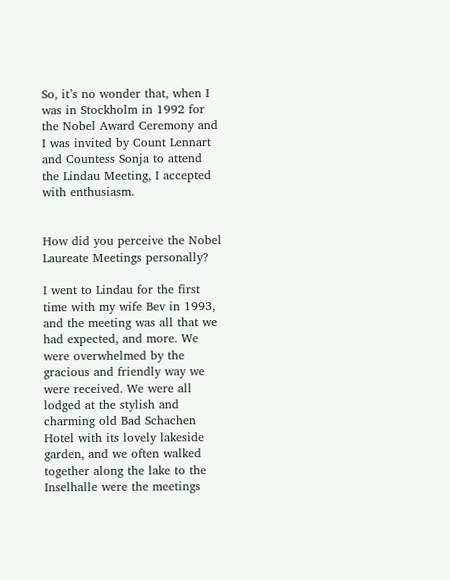So, it’s no wonder that, when I was in Stockholm in 1992 for the Nobel Award Ceremony and I was invited by Count Lennart and Countess Sonja to attend the Lindau Meeting, I accepted with enthusiasm.


How did you perceive the Nobel Laureate Meetings personally?

I went to Lindau for the first time with my wife Bev in 1993, and the meeting was all that we had expected, and more. We were overwhelmed by the gracious and friendly way we were received. We were all lodged at the stylish and charming old Bad Schachen Hotel with its lovely lakeside garden, and we often walked together along the lake to the Inselhalle were the meetings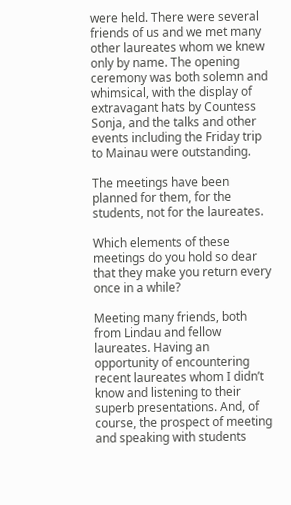were held. There were several friends of us and we met many other laureates whom we knew only by name. The opening ceremony was both solemn and whimsical, with the display of extravagant hats by Countess Sonja, and the talks and other events including the Friday trip to Mainau were outstanding.

The meetings have been planned for them, for the students, not for the laureates.

Which elements of these meetings do you hold so dear that they make you return every once in a while?

Meeting many friends, both from Lindau and fellow laureates. Having an opportunity of encountering recent laureates whom I didn’t know and listening to their superb presentations. And, of course, the prospect of meeting and speaking with students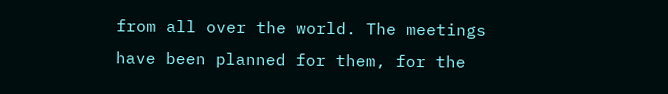from all over the world. The meetings have been planned for them, for the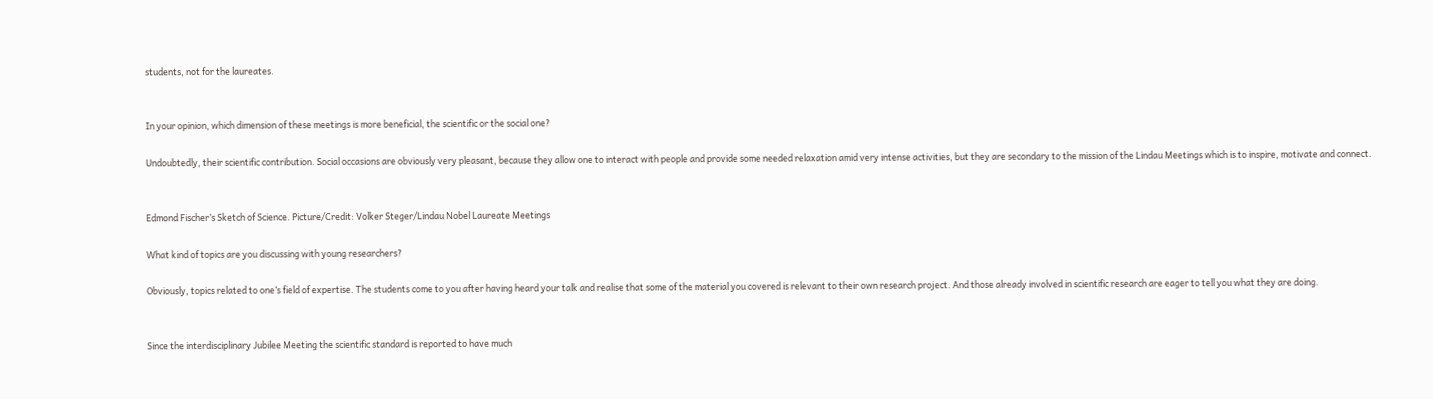students, not for the laureates.


In your opinion, which dimension of these meetings is more beneficial, the scientific or the social one?

Undoubtedly, their scientific contribution. Social occasions are obviously very pleasant, because they allow one to interact with people and provide some needed relaxation amid very intense activities, but they are secondary to the mission of the Lindau Meetings which is to inspire, motivate and connect.


Edmond Fischer’s Sketch of Science. Picture/Credit: Volker Steger/Lindau Nobel Laureate Meetings

What kind of topics are you discussing with young researchers?

Obviously, topics related to one’s field of expertise. The students come to you after having heard your talk and realise that some of the material you covered is relevant to their own research project. And those already involved in scientific research are eager to tell you what they are doing.


Since the interdisciplinary Jubilee Meeting the scientific standard is reported to have much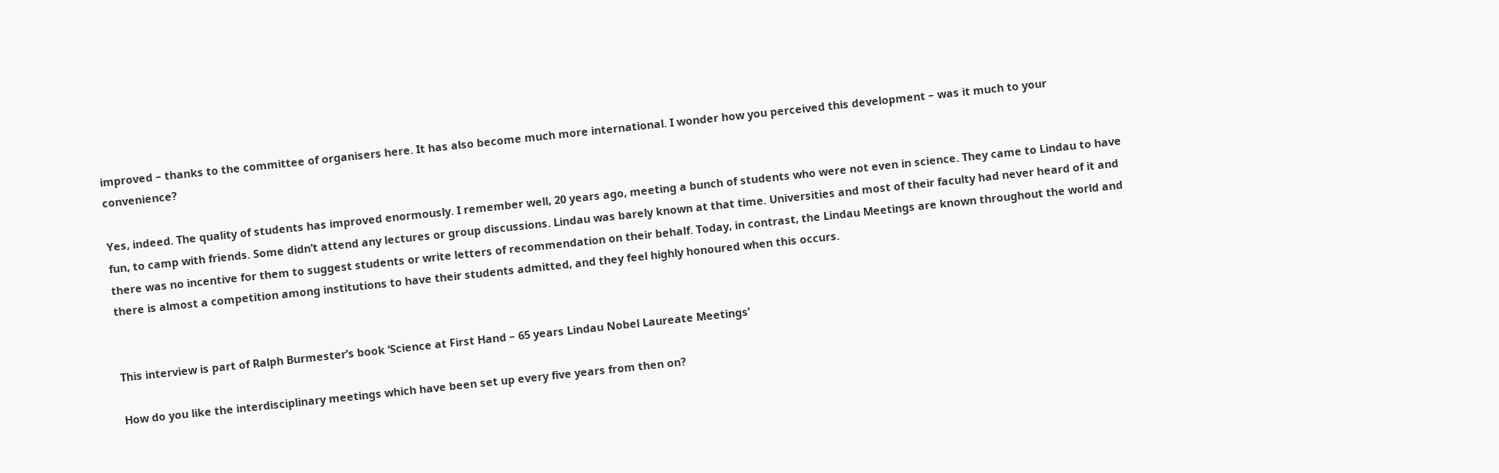improved – thanks to the committee of organisers here. It has also become much more international. I wonder how you perceived this development – was it much to your convenience?

Yes, indeed. The quality of students has improved enormously. I remember well, 20 years ago, meeting a bunch of students who were not even in science. They came to Lindau to have fun, to camp with friends. Some didn’t attend any lectures or group discussions. Lindau was barely known at that time. Universities and most of their faculty had never heard of it and there was no incentive for them to suggest students or write letters of recommendation on their behalf. Today, in contrast, the Lindau Meetings are known throughout the world and there is almost a competition among institutions to have their students admitted, and they feel highly honoured when this occurs.


This interview is part of Ralph Burmester’s book ‘Science at First Hand – 65 years Lindau Nobel Laureate Meetings’

How do you like the interdisciplinary meetings which have been set up every five years from then on?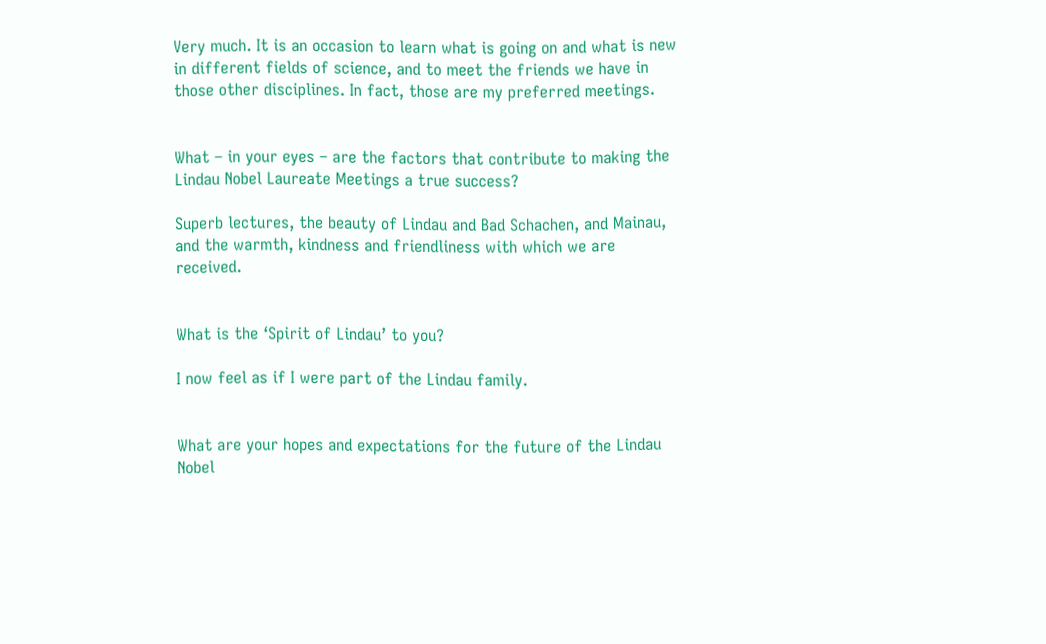Very much. It is an occasion to learn what is going on and what is new in different fields of science, and to meet the friends we have in those other disciplines. In fact, those are my preferred meetings.


What – in your eyes – are the factors that contribute to making the Lindau Nobel Laureate Meetings a true success?

Superb lectures, the beauty of Lindau and Bad Schachen, and Mainau, and the warmth, kindness and friendliness with which we are received.


What is the ‘Spirit of Lindau’ to you?

I now feel as if I were part of the Lindau family.


What are your hopes and expectations for the future of the Lindau Nobel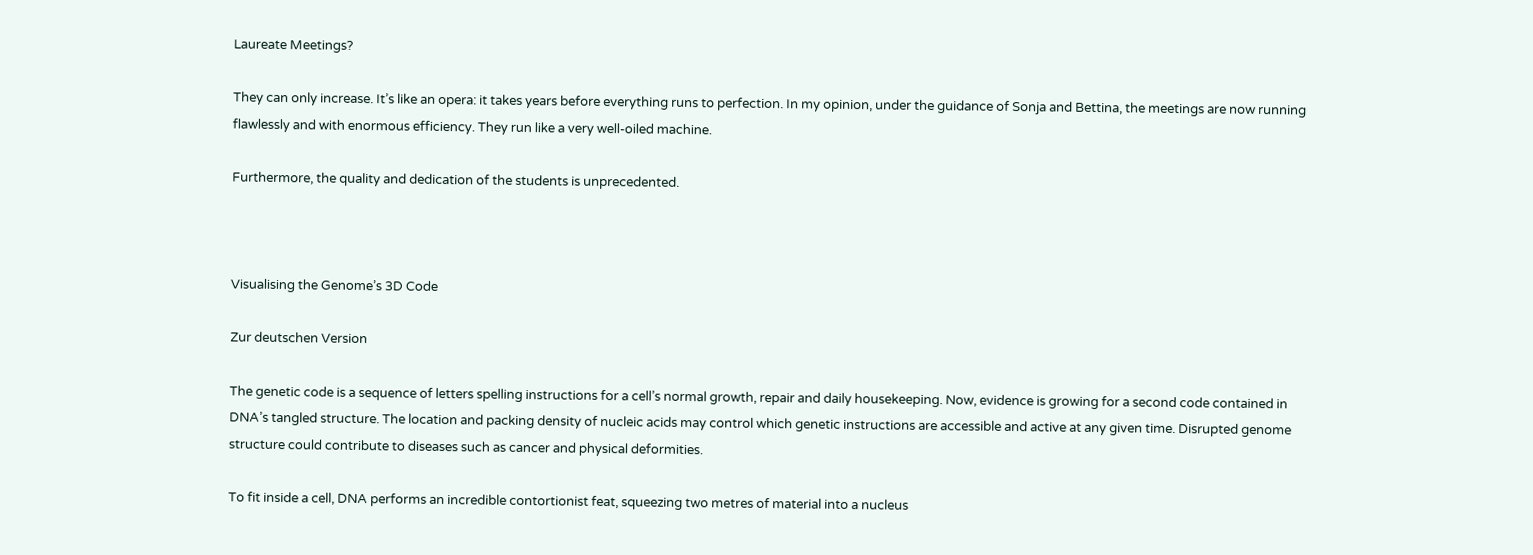Laureate Meetings?

They can only increase. It’s like an opera: it takes years before everything runs to perfection. In my opinion, under the guidance of Sonja and Bettina, the meetings are now running flawlessly and with enormous efficiency. They run like a very well-oiled machine.

Furthermore, the quality and dedication of the students is unprecedented.



Visualising the Genome’s 3D Code

Zur deutschen Version

The genetic code is a sequence of letters spelling instructions for a cell’s normal growth, repair and daily housekeeping. Now, evidence is growing for a second code contained in DNA’s tangled structure. The location and packing density of nucleic acids may control which genetic instructions are accessible and active at any given time. Disrupted genome structure could contribute to diseases such as cancer and physical deformities.

To fit inside a cell, DNA performs an incredible contortionist feat, squeezing two metres of material into a nucleus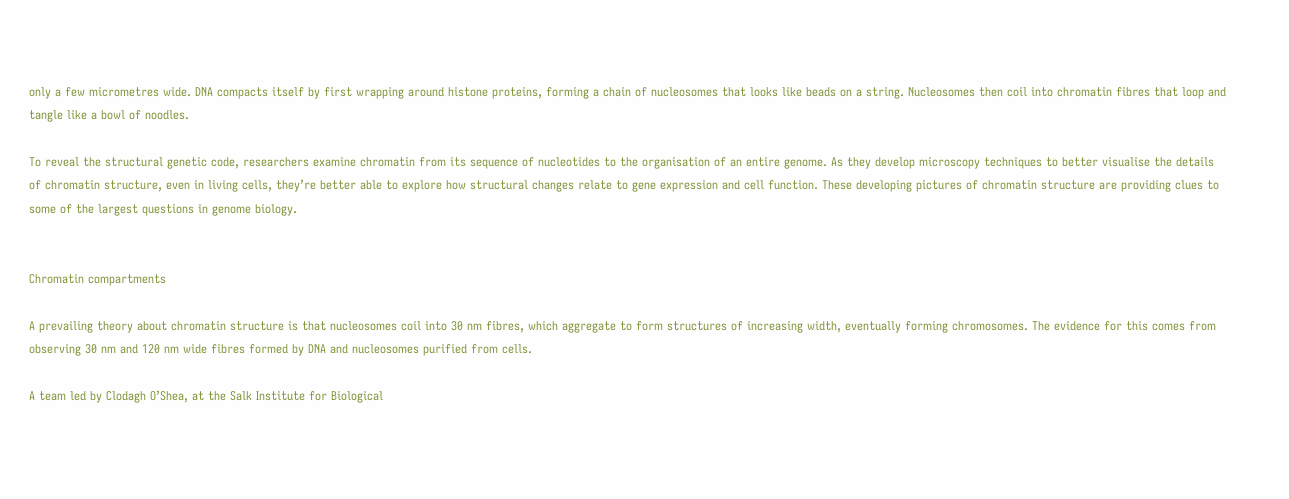only a few micrometres wide. DNA compacts itself by first wrapping around histone proteins, forming a chain of nucleosomes that looks like beads on a string. Nucleosomes then coil into chromatin fibres that loop and tangle like a bowl of noodles.

To reveal the structural genetic code, researchers examine chromatin from its sequence of nucleotides to the organisation of an entire genome. As they develop microscopy techniques to better visualise the details of chromatin structure, even in living cells, they’re better able to explore how structural changes relate to gene expression and cell function. These developing pictures of chromatin structure are providing clues to some of the largest questions in genome biology.


Chromatin compartments

A prevailing theory about chromatin structure is that nucleosomes coil into 30 nm fibres, which aggregate to form structures of increasing width, eventually forming chromosomes. The evidence for this comes from observing 30 nm and 120 nm wide fibres formed by DNA and nucleosomes purified from cells.

A team led by Clodagh O’Shea, at the Salk Institute for Biological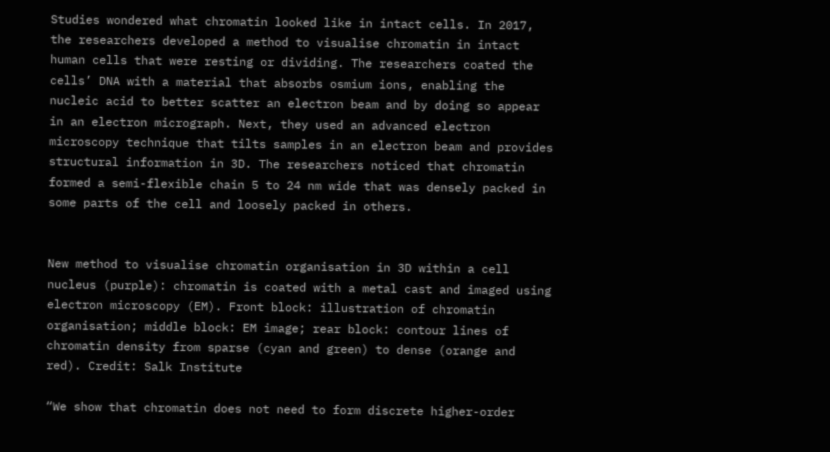Studies wondered what chromatin looked like in intact cells. In 2017, the researchers developed a method to visualise chromatin in intact human cells that were resting or dividing. The researchers coated the cells’ DNA with a material that absorbs osmium ions, enabling the nucleic acid to better scatter an electron beam and by doing so appear in an electron micrograph. Next, they used an advanced electron microscopy technique that tilts samples in an electron beam and provides structural information in 3D. The researchers noticed that chromatin formed a semi-flexible chain 5 to 24 nm wide that was densely packed in some parts of the cell and loosely packed in others.


New method to visualise chromatin organisation in 3D within a cell nucleus (purple): chromatin is coated with a metal cast and imaged using electron microscopy (EM). Front block: illustration of chromatin organisation; middle block: EM image; rear block: contour lines of chromatin density from sparse (cyan and green) to dense (orange and red). Credit: Salk Institute

“We show that chromatin does not need to form discrete higher-order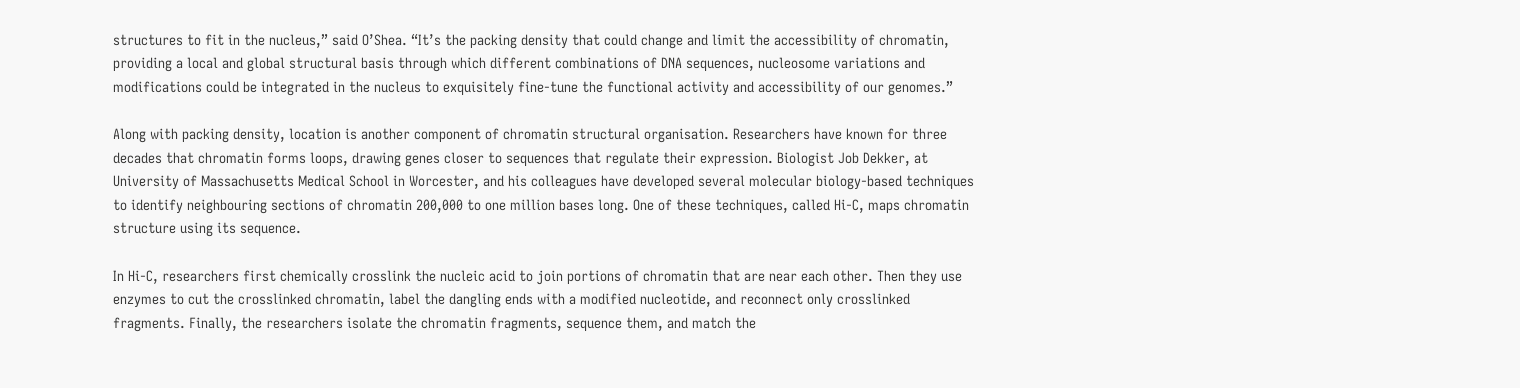structures to fit in the nucleus,” said O’Shea. “It’s the packing density that could change and limit the accessibility of chromatin, providing a local and global structural basis through which different combinations of DNA sequences, nucleosome variations and modifications could be integrated in the nucleus to exquisitely fine-tune the functional activity and accessibility of our genomes.”

Along with packing density, location is another component of chromatin structural organisation. Researchers have known for three decades that chromatin forms loops, drawing genes closer to sequences that regulate their expression. Biologist Job Dekker, at University of Massachusetts Medical School in Worcester, and his colleagues have developed several molecular biology-based techniques to identify neighbouring sections of chromatin 200,000 to one million bases long. One of these techniques, called Hi-C, maps chromatin structure using its sequence.

In Hi-C, researchers first chemically crosslink the nucleic acid to join portions of chromatin that are near each other. Then they use enzymes to cut the crosslinked chromatin, label the dangling ends with a modified nucleotide, and reconnect only crosslinked fragments. Finally, the researchers isolate the chromatin fragments, sequence them, and match the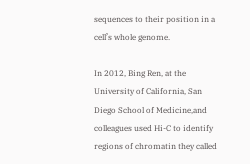sequences to their position in a cell’s whole genome.

In 2012, Bing Ren, at the University of California, San Diego School of Medicine,and colleagues used Hi-C to identify regions of chromatin they called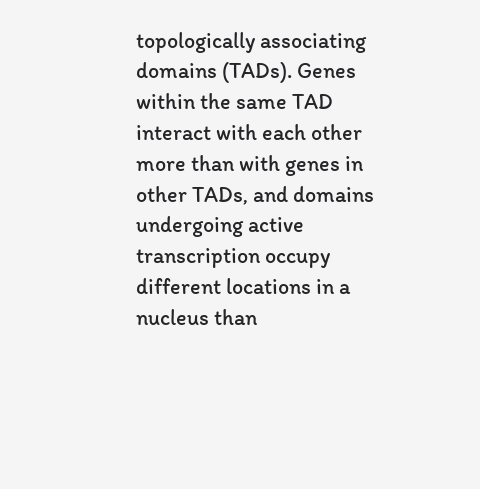topologically associating domains (TADs). Genes within the same TAD interact with each other more than with genes in other TADs, and domains undergoing active transcription occupy different locations in a nucleus than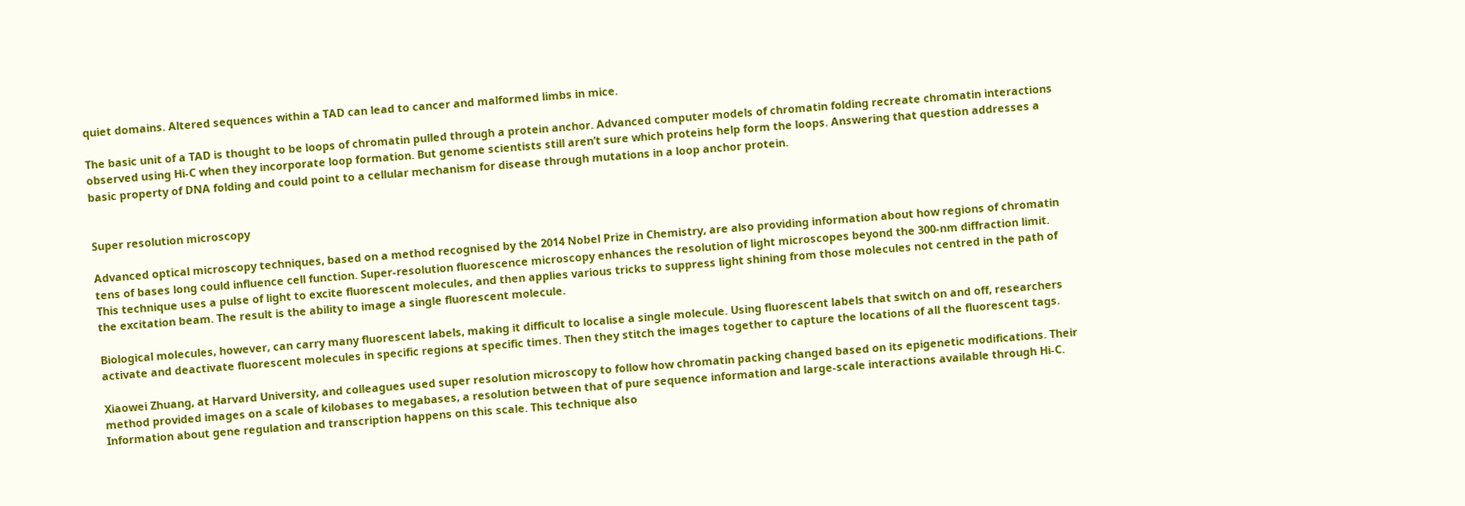quiet domains. Altered sequences within a TAD can lead to cancer and malformed limbs in mice.

The basic unit of a TAD is thought to be loops of chromatin pulled through a protein anchor. Advanced computer models of chromatin folding recreate chromatin interactions observed using Hi-C when they incorporate loop formation. But genome scientists still aren’t sure which proteins help form the loops. Answering that question addresses a basic property of DNA folding and could point to a cellular mechanism for disease through mutations in a loop anchor protein.


Super resolution microscopy

Advanced optical microscopy techniques, based on a method recognised by the 2014 Nobel Prize in Chemistry, are also providing information about how regions of chromatin tens of bases long could influence cell function. Super-resolution fluorescence microscopy enhances the resolution of light microscopes beyond the 300-nm diffraction limit. This technique uses a pulse of light to excite fluorescent molecules, and then applies various tricks to suppress light shining from those molecules not centred in the path of the excitation beam. The result is the ability to image a single fluorescent molecule.

Biological molecules, however, can carry many fluorescent labels, making it difficult to localise a single molecule. Using fluorescent labels that switch on and off, researchers activate and deactivate fluorescent molecules in specific regions at specific times. Then they stitch the images together to capture the locations of all the fluorescent tags.

Xiaowei Zhuang, at Harvard University, and colleagues used super resolution microscopy to follow how chromatin packing changed based on its epigenetic modifications. Their method provided images on a scale of kilobases to megabases, a resolution between that of pure sequence information and large-scale interactions available through Hi-C. Information about gene regulation and transcription happens on this scale. This technique also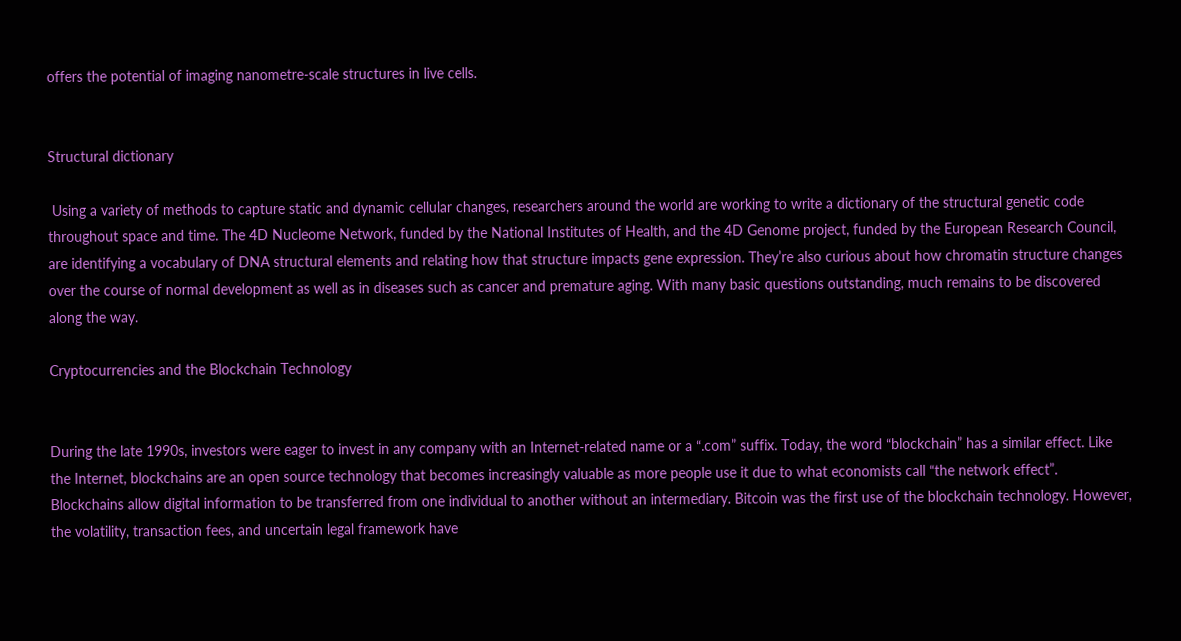offers the potential of imaging nanometre-scale structures in live cells.


Structural dictionary

 Using a variety of methods to capture static and dynamic cellular changes, researchers around the world are working to write a dictionary of the structural genetic code throughout space and time. The 4D Nucleome Network, funded by the National Institutes of Health, and the 4D Genome project, funded by the European Research Council, are identifying a vocabulary of DNA structural elements and relating how that structure impacts gene expression. They’re also curious about how chromatin structure changes over the course of normal development as well as in diseases such as cancer and premature aging. With many basic questions outstanding, much remains to be discovered along the way.

Cryptocurrencies and the Blockchain Technology


During the late 1990s, investors were eager to invest in any company with an Internet-related name or a “.com” suffix. Today, the word “blockchain” has a similar effect. Like the Internet, blockchains are an open source technology that becomes increasingly valuable as more people use it due to what economists call “the network effect”. Blockchains allow digital information to be transferred from one individual to another without an intermediary. Bitcoin was the first use of the blockchain technology. However, the volatility, transaction fees, and uncertain legal framework have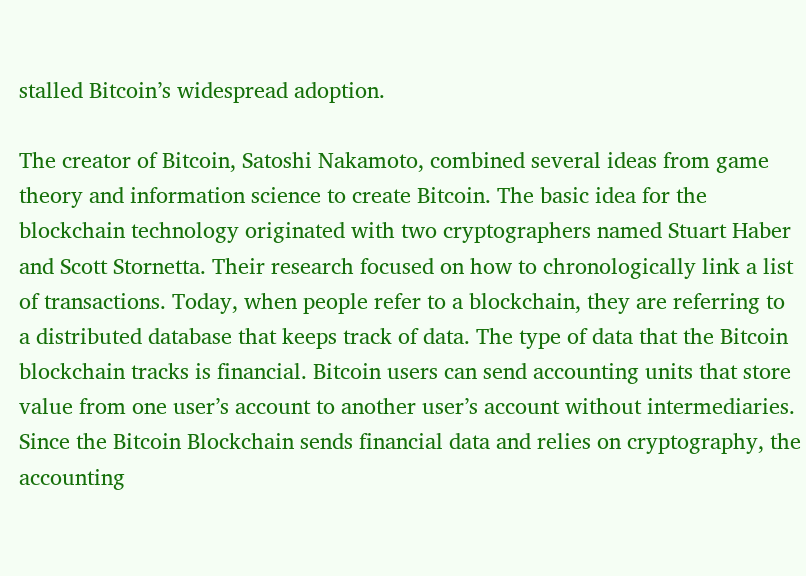stalled Bitcoin’s widespread adoption.

The creator of Bitcoin, Satoshi Nakamoto, combined several ideas from game theory and information science to create Bitcoin. The basic idea for the blockchain technology originated with two cryptographers named Stuart Haber and Scott Stornetta. Their research focused on how to chronologically link a list of transactions. Today, when people refer to a blockchain, they are referring to a distributed database that keeps track of data. The type of data that the Bitcoin blockchain tracks is financial. Bitcoin users can send accounting units that store value from one user’s account to another user’s account without intermediaries. Since the Bitcoin Blockchain sends financial data and relies on cryptography, the accounting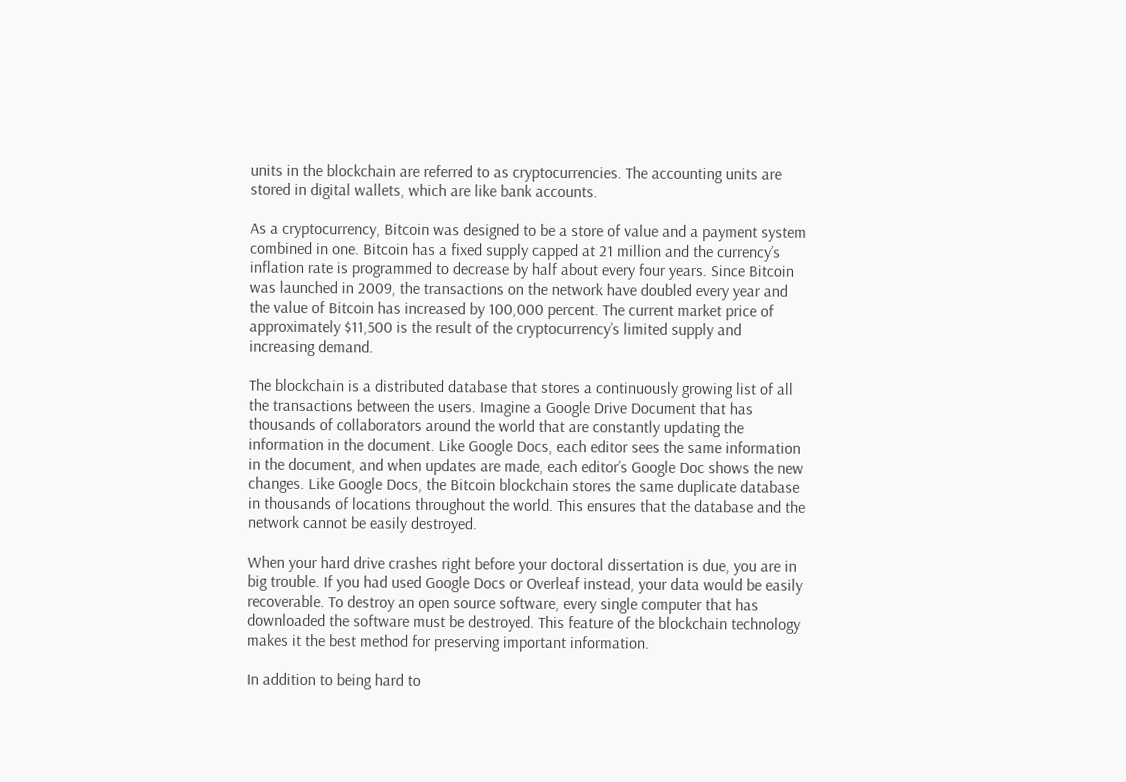units in the blockchain are referred to as cryptocurrencies. The accounting units are stored in digital wallets, which are like bank accounts.

As a cryptocurrency, Bitcoin was designed to be a store of value and a payment system combined in one. Bitcoin has a fixed supply capped at 21 million and the currency’s inflation rate is programmed to decrease by half about every four years. Since Bitcoin was launched in 2009, the transactions on the network have doubled every year and the value of Bitcoin has increased by 100,000 percent. The current market price of approximately $11,500 is the result of the cryptocurrency’s limited supply and increasing demand.

The blockchain is a distributed database that stores a continuously growing list of all the transactions between the users. Imagine a Google Drive Document that has thousands of collaborators around the world that are constantly updating the information in the document. Like Google Docs, each editor sees the same information in the document, and when updates are made, each editor’s Google Doc shows the new changes. Like Google Docs, the Bitcoin blockchain stores the same duplicate database in thousands of locations throughout the world. This ensures that the database and the network cannot be easily destroyed.

When your hard drive crashes right before your doctoral dissertation is due, you are in big trouble. If you had used Google Docs or Overleaf instead, your data would be easily recoverable. To destroy an open source software, every single computer that has downloaded the software must be destroyed. This feature of the blockchain technology makes it the best method for preserving important information.

In addition to being hard to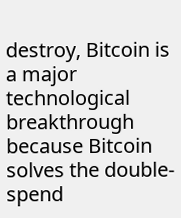destroy, Bitcoin is a major technological breakthrough because Bitcoin solves the double-spend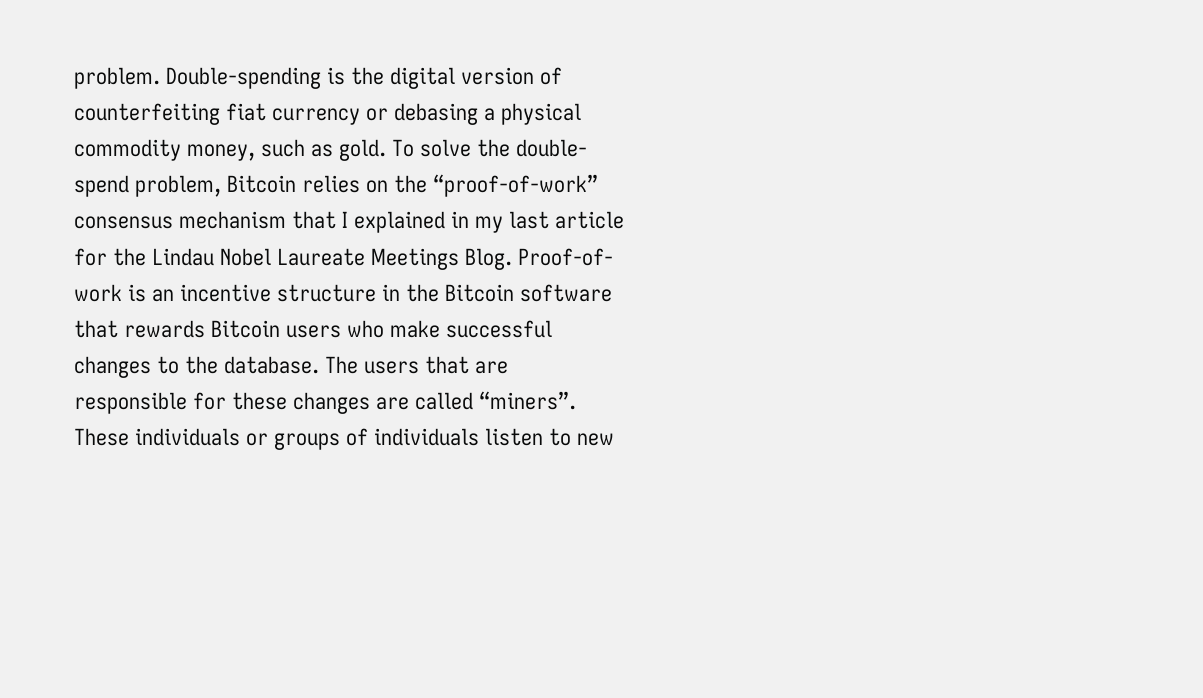problem. Double-spending is the digital version of counterfeiting fiat currency or debasing a physical commodity money, such as gold. To solve the double-spend problem, Bitcoin relies on the “proof-of-work” consensus mechanism that I explained in my last article for the Lindau Nobel Laureate Meetings Blog. Proof-of-work is an incentive structure in the Bitcoin software that rewards Bitcoin users who make successful changes to the database. The users that are responsible for these changes are called “miners”. These individuals or groups of individuals listen to new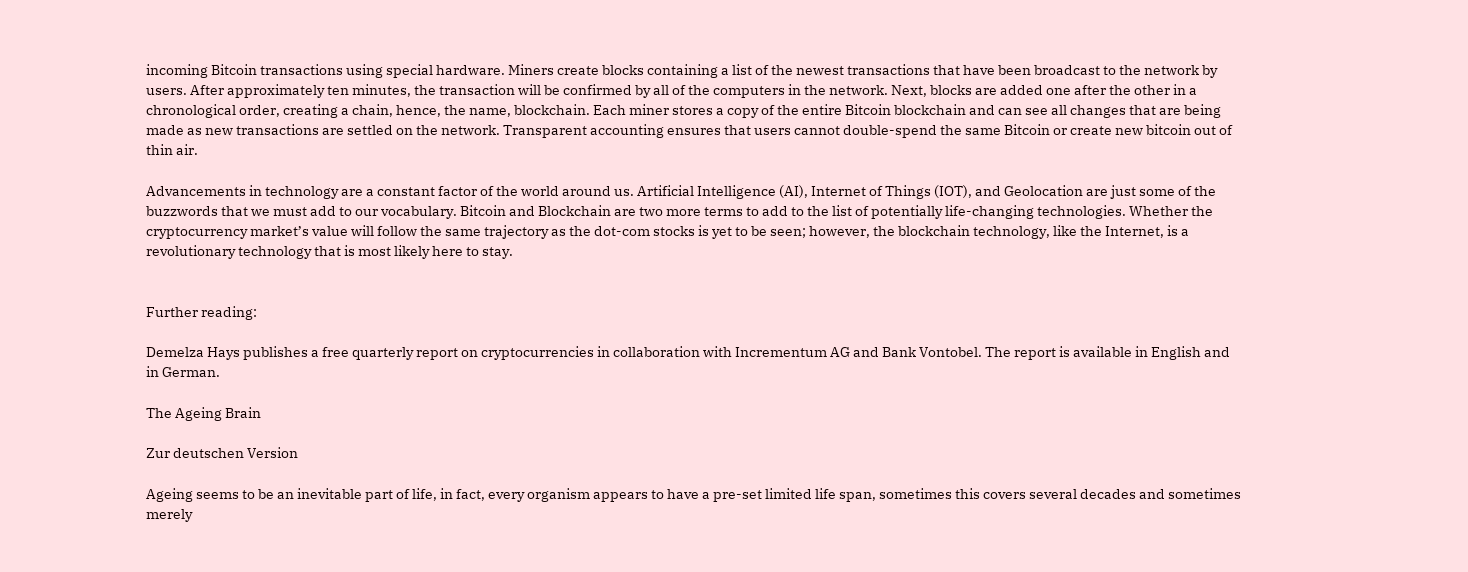incoming Bitcoin transactions using special hardware. Miners create blocks containing a list of the newest transactions that have been broadcast to the network by users. After approximately ten minutes, the transaction will be confirmed by all of the computers in the network. Next, blocks are added one after the other in a chronological order, creating a chain, hence, the name, blockchain. Each miner stores a copy of the entire Bitcoin blockchain and can see all changes that are being made as new transactions are settled on the network. Transparent accounting ensures that users cannot double-spend the same Bitcoin or create new bitcoin out of thin air.

Advancements in technology are a constant factor of the world around us. Artificial Intelligence (AI), Internet of Things (IOT), and Geolocation are just some of the buzzwords that we must add to our vocabulary. Bitcoin and Blockchain are two more terms to add to the list of potentially life-changing technologies. Whether the cryptocurrency market’s value will follow the same trajectory as the dot-com stocks is yet to be seen; however, the blockchain technology, like the Internet, is a revolutionary technology that is most likely here to stay.


Further reading:

Demelza Hays publishes a free quarterly report on cryptocurrencies in collaboration with Incrementum AG and Bank Vontobel. The report is available in English and in German.

The Ageing Brain

Zur deutschen Version

Ageing seems to be an inevitable part of life, in fact, every organism appears to have a pre-set limited life span, sometimes this covers several decades and sometimes merely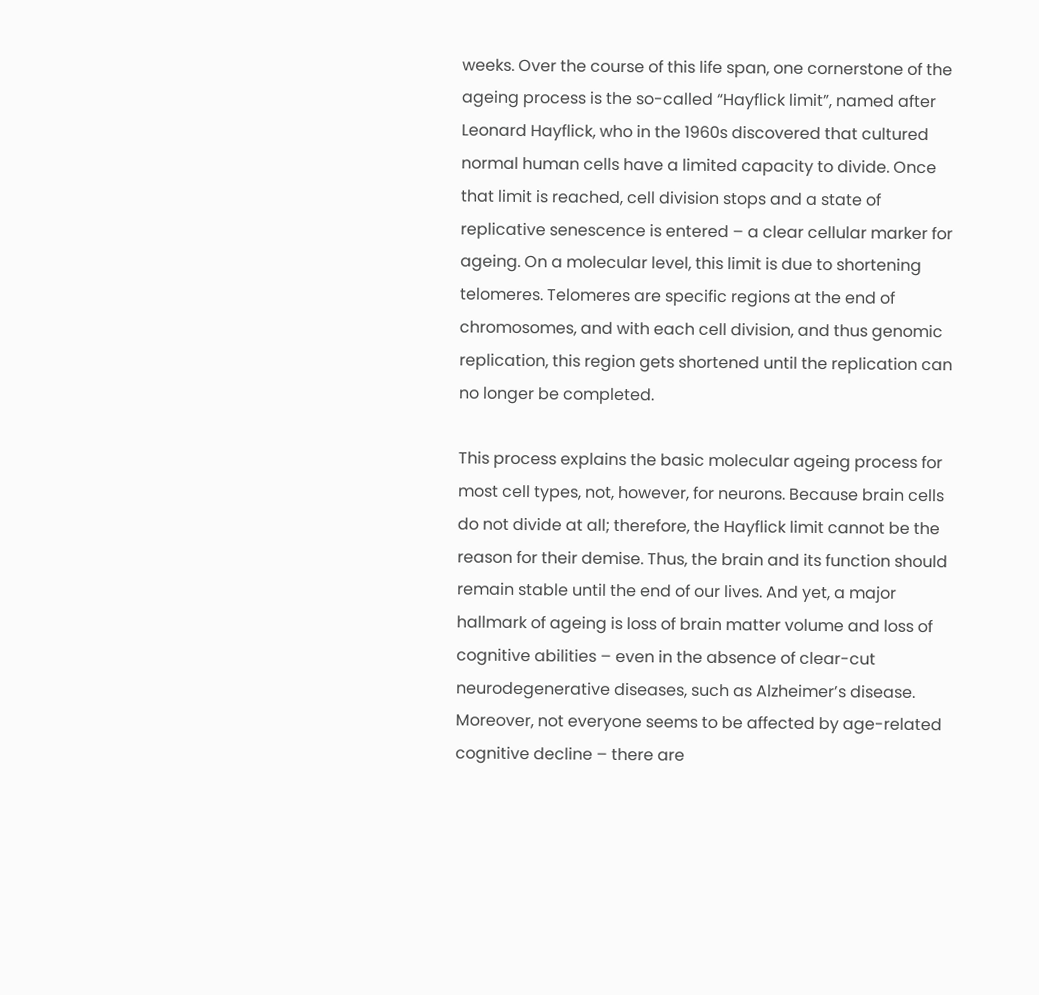weeks. Over the course of this life span, one cornerstone of the ageing process is the so-called “Hayflick limit”, named after Leonard Hayflick, who in the 1960s discovered that cultured normal human cells have a limited capacity to divide. Once that limit is reached, cell division stops and a state of replicative senescence is entered – a clear cellular marker for ageing. On a molecular level, this limit is due to shortening telomeres. Telomeres are specific regions at the end of chromosomes, and with each cell division, and thus genomic replication, this region gets shortened until the replication can no longer be completed.

This process explains the basic molecular ageing process for most cell types, not, however, for neurons. Because brain cells do not divide at all; therefore, the Hayflick limit cannot be the reason for their demise. Thus, the brain and its function should remain stable until the end of our lives. And yet, a major hallmark of ageing is loss of brain matter volume and loss of cognitive abilities – even in the absence of clear-cut neurodegenerative diseases, such as Alzheimer’s disease. Moreover, not everyone seems to be affected by age-related cognitive decline – there are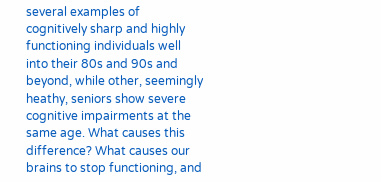several examples of cognitively sharp and highly functioning individuals well into their 80s and 90s and beyond, while other, seemingly heathy, seniors show severe cognitive impairments at the same age. What causes this difference? What causes our brains to stop functioning, and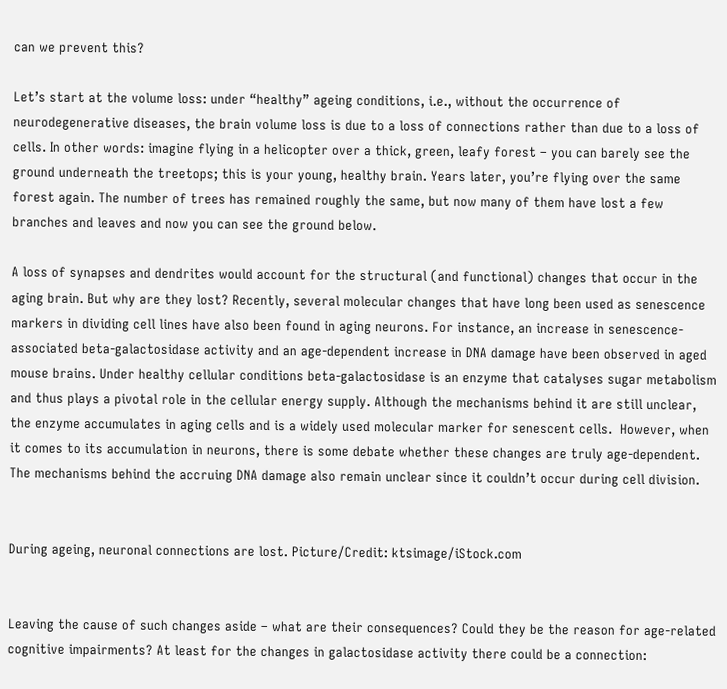can we prevent this?

Let’s start at the volume loss: under “healthy” ageing conditions, i.e., without the occurrence of neurodegenerative diseases, the brain volume loss is due to a loss of connections rather than due to a loss of cells. In other words: imagine flying in a helicopter over a thick, green, leafy forest – you can barely see the ground underneath the treetops; this is your young, healthy brain. Years later, you’re flying over the same forest again. The number of trees has remained roughly the same, but now many of them have lost a few branches and leaves and now you can see the ground below.

A loss of synapses and dendrites would account for the structural (and functional) changes that occur in the aging brain. But why are they lost? Recently, several molecular changes that have long been used as senescence markers in dividing cell lines have also been found in aging neurons. For instance, an increase in senescence-associated beta-galactosidase activity and an age-dependent increase in DNA damage have been observed in aged mouse brains. Under healthy cellular conditions beta-galactosidase is an enzyme that catalyses sugar metabolism and thus plays a pivotal role in the cellular energy supply. Although the mechanisms behind it are still unclear, the enzyme accumulates in aging cells and is a widely used molecular marker for senescent cells.  However, when it comes to its accumulation in neurons, there is some debate whether these changes are truly age-dependent. The mechanisms behind the accruing DNA damage also remain unclear since it couldn’t occur during cell division.


During ageing, neuronal connections are lost. Picture/Credit: ktsimage/iStock.com


Leaving the cause of such changes aside – what are their consequences? Could they be the reason for age-related cognitive impairments? At least for the changes in galactosidase activity there could be a connection: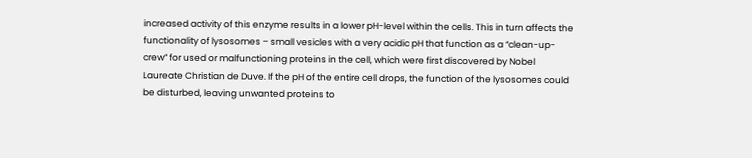increased activity of this enzyme results in a lower pH-level within the cells. This in turn affects the functionality of lysosomes – small vesicles with a very acidic pH that function as a “clean-up-crew” for used or malfunctioning proteins in the cell, which were first discovered by Nobel Laureate Christian de Duve. If the pH of the entire cell drops, the function of the lysosomes could be disturbed, leaving unwanted proteins to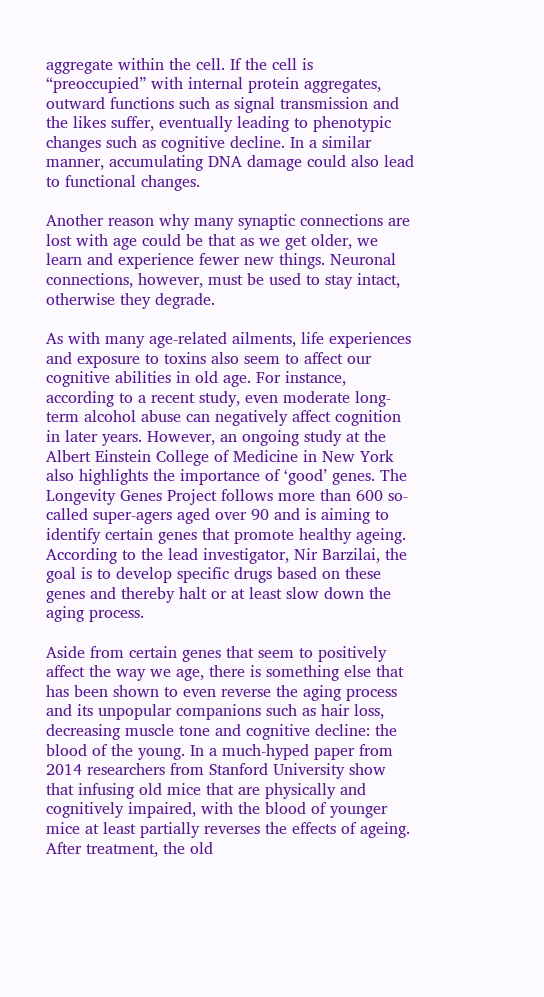aggregate within the cell. If the cell is “preoccupied” with internal protein aggregates, outward functions such as signal transmission and the likes suffer, eventually leading to phenotypic changes such as cognitive decline. In a similar manner, accumulating DNA damage could also lead to functional changes.

Another reason why many synaptic connections are lost with age could be that as we get older, we learn and experience fewer new things. Neuronal connections, however, must be used to stay intact, otherwise they degrade.

As with many age-related ailments, life experiences and exposure to toxins also seem to affect our cognitive abilities in old age. For instance, according to a recent study, even moderate long-term alcohol abuse can negatively affect cognition in later years. However, an ongoing study at the Albert Einstein College of Medicine in New York also highlights the importance of ‘good’ genes. The Longevity Genes Project follows more than 600 so-called super-agers aged over 90 and is aiming to identify certain genes that promote healthy ageing. According to the lead investigator, Nir Barzilai, the goal is to develop specific drugs based on these genes and thereby halt or at least slow down the aging process.

Aside from certain genes that seem to positively affect the way we age, there is something else that has been shown to even reverse the aging process and its unpopular companions such as hair loss, decreasing muscle tone and cognitive decline: the blood of the young. In a much-hyped paper from 2014 researchers from Stanford University show that infusing old mice that are physically and cognitively impaired, with the blood of younger mice at least partially reverses the effects of ageing. After treatment, the old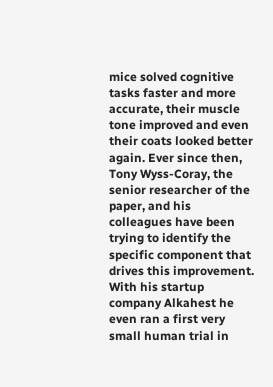mice solved cognitive tasks faster and more accurate, their muscle tone improved and even their coats looked better again. Ever since then, Tony Wyss-Coray, the senior researcher of the paper, and his colleagues have been trying to identify the specific component that drives this improvement. With his startup company Alkahest he even ran a first very small human trial in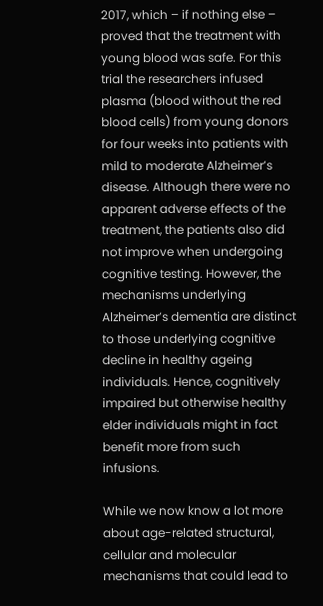2017, which – if nothing else – proved that the treatment with young blood was safe. For this trial the researchers infused plasma (blood without the red blood cells) from young donors for four weeks into patients with mild to moderate Alzheimer’s disease. Although there were no apparent adverse effects of the treatment, the patients also did not improve when undergoing cognitive testing. However, the mechanisms underlying Alzheimer’s dementia are distinct to those underlying cognitive decline in healthy ageing individuals. Hence, cognitively impaired but otherwise healthy elder individuals might in fact benefit more from such infusions.

While we now know a lot more about age-related structural, cellular and molecular mechanisms that could lead to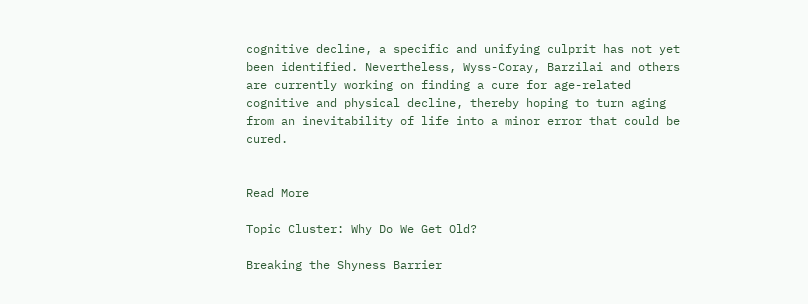cognitive decline, a specific and unifying culprit has not yet been identified. Nevertheless, Wyss-Coray, Barzilai and others are currently working on finding a cure for age-related cognitive and physical decline, thereby hoping to turn aging from an inevitability of life into a minor error that could be cured.


Read More

Topic Cluster: Why Do We Get Old?

Breaking the Shyness Barrier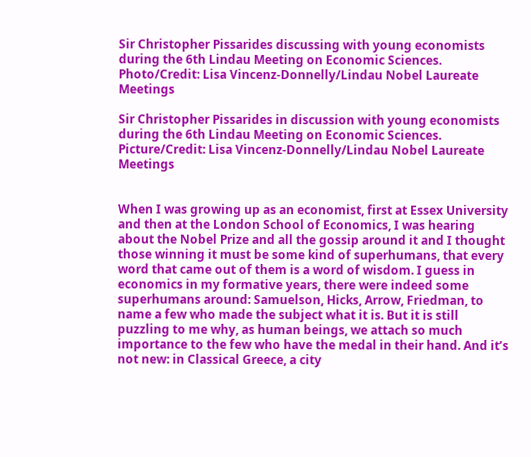Sir Christopher Pissarides discussing with young economists during the 6th Lindau Meeting on Economic Sciences. Photo/Credit: Lisa Vincenz-Donnelly/Lindau Nobel Laureate Meetings

Sir Christopher Pissarides in discussion with young economists during the 6th Lindau Meeting on Economic Sciences. Picture/Credit: Lisa Vincenz-Donnelly/Lindau Nobel Laureate Meetings


When I was growing up as an economist, first at Essex University and then at the London School of Economics, I was hearing about the Nobel Prize and all the gossip around it and I thought those winning it must be some kind of superhumans, that every word that came out of them is a word of wisdom. I guess in economics in my formative years, there were indeed some superhumans around: Samuelson, Hicks, Arrow, Friedman, to name a few who made the subject what it is. But it is still puzzling to me why, as human beings, we attach so much importance to the few who have the medal in their hand. And it’s not new: in Classical Greece, a city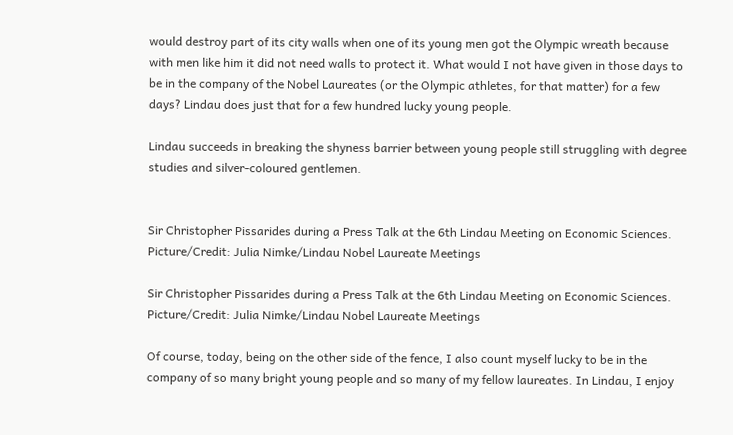would destroy part of its city walls when one of its young men got the Olympic wreath because with men like him it did not need walls to protect it. What would I not have given in those days to be in the company of the Nobel Laureates (or the Olympic athletes, for that matter) for a few days? Lindau does just that for a few hundred lucky young people.

Lindau succeeds in breaking the shyness barrier between young people still struggling with degree studies and silver-coloured gentlemen.


Sir Christopher Pissarides during a Press Talk at the 6th Lindau Meeting on Economic Sciences. Picture/Credit: Julia Nimke/Lindau Nobel Laureate Meetings

Sir Christopher Pissarides during a Press Talk at the 6th Lindau Meeting on Economic Sciences. Picture/Credit: Julia Nimke/Lindau Nobel Laureate Meetings

Of course, today, being on the other side of the fence, I also count myself lucky to be in the company of so many bright young people and so many of my fellow laureates. In Lindau, I enjoy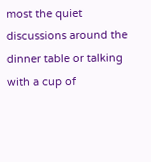most the quiet discussions around the dinner table or talking with a cup of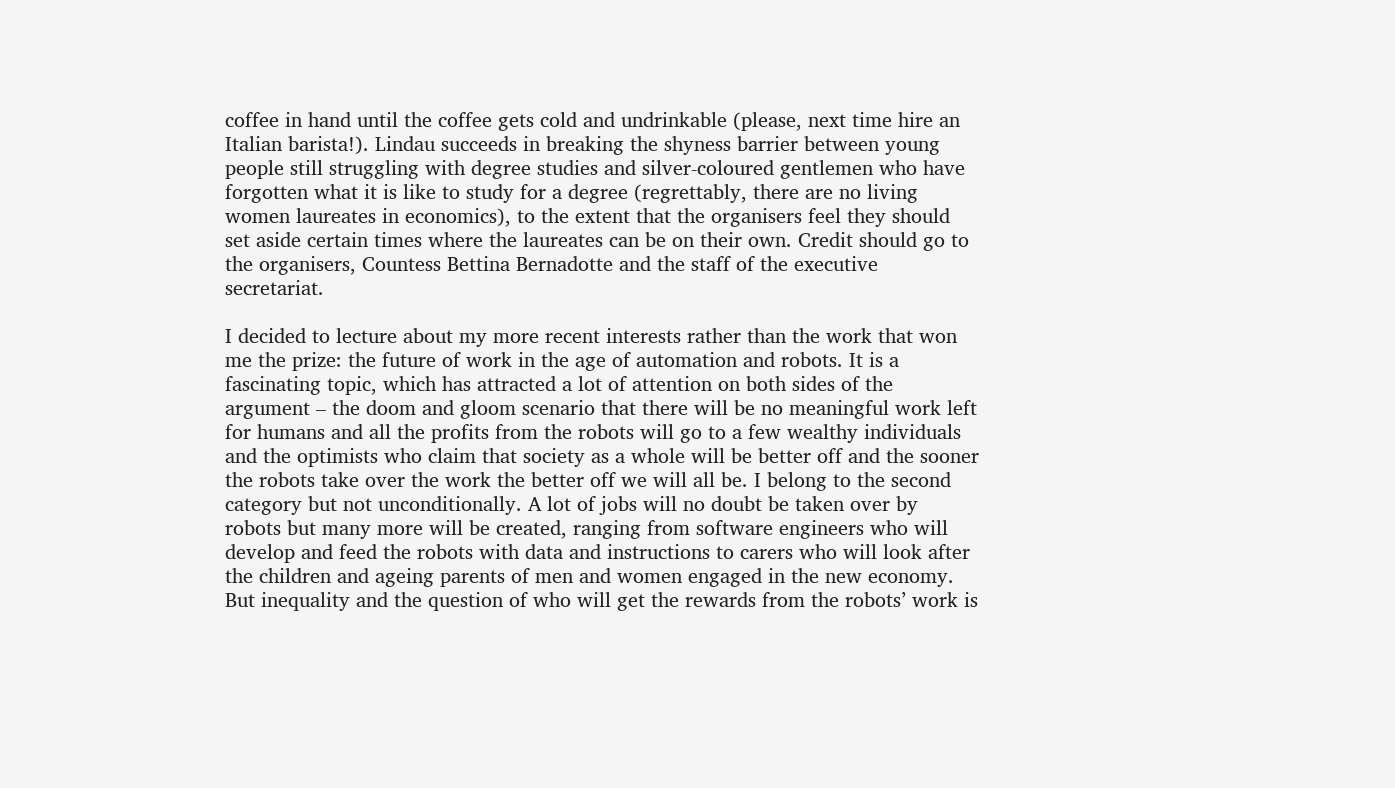coffee in hand until the coffee gets cold and undrinkable (please, next time hire an Italian barista!). Lindau succeeds in breaking the shyness barrier between young people still struggling with degree studies and silver-coloured gentlemen who have forgotten what it is like to study for a degree (regrettably, there are no living women laureates in economics), to the extent that the organisers feel they should set aside certain times where the laureates can be on their own. Credit should go to the organisers, Countess Bettina Bernadotte and the staff of the executive secretariat.

I decided to lecture about my more recent interests rather than the work that won me the prize: the future of work in the age of automation and robots. It is a fascinating topic, which has attracted a lot of attention on both sides of the argument – the doom and gloom scenario that there will be no meaningful work left for humans and all the profits from the robots will go to a few wealthy individuals and the optimists who claim that society as a whole will be better off and the sooner the robots take over the work the better off we will all be. I belong to the second category but not unconditionally. A lot of jobs will no doubt be taken over by robots but many more will be created, ranging from software engineers who will develop and feed the robots with data and instructions to carers who will look after the children and ageing parents of men and women engaged in the new economy. But inequality and the question of who will get the rewards from the robots’ work is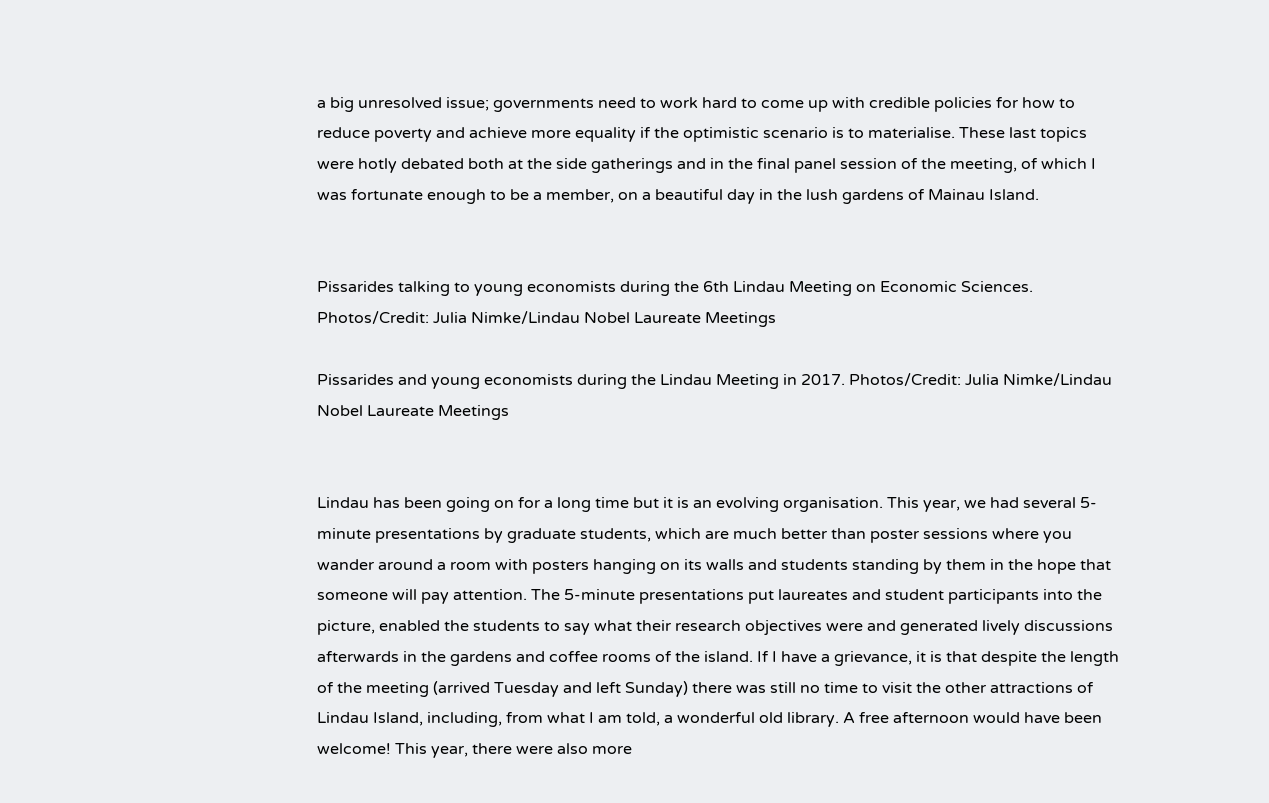a big unresolved issue; governments need to work hard to come up with credible policies for how to reduce poverty and achieve more equality if the optimistic scenario is to materialise. These last topics were hotly debated both at the side gatherings and in the final panel session of the meeting, of which I was fortunate enough to be a member, on a beautiful day in the lush gardens of Mainau Island.


Pissarides talking to young economists during the 6th Lindau Meeting on Economic Sciences. Photos/Credit: Julia Nimke/Lindau Nobel Laureate Meetings

Pissarides and young economists during the Lindau Meeting in 2017. Photos/Credit: Julia Nimke/Lindau Nobel Laureate Meetings


Lindau has been going on for a long time but it is an evolving organisation. This year, we had several 5-minute presentations by graduate students, which are much better than poster sessions where you wander around a room with posters hanging on its walls and students standing by them in the hope that someone will pay attention. The 5-minute presentations put laureates and student participants into the picture, enabled the students to say what their research objectives were and generated lively discussions afterwards in the gardens and coffee rooms of the island. If I have a grievance, it is that despite the length of the meeting (arrived Tuesday and left Sunday) there was still no time to visit the other attractions of Lindau Island, including, from what I am told, a wonderful old library. A free afternoon would have been welcome! This year, there were also more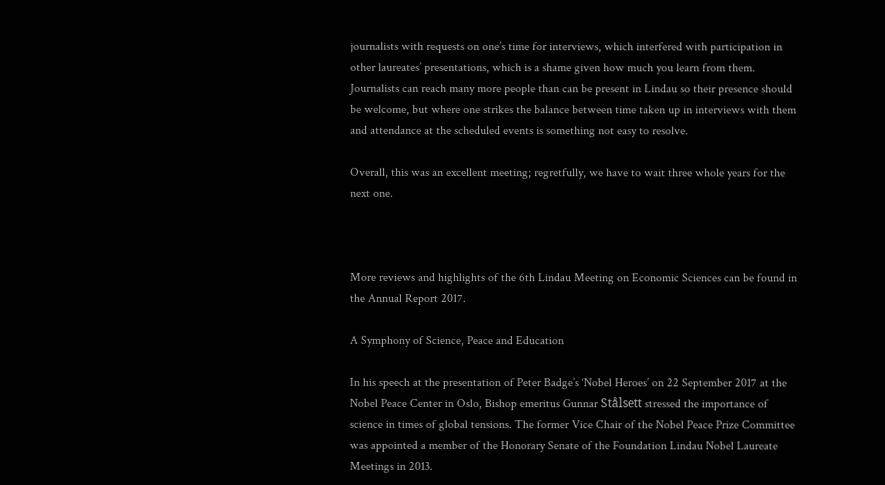journalists with requests on one’s time for interviews, which interfered with participation in other laureates’ presentations, which is a shame given how much you learn from them. Journalists can reach many more people than can be present in Lindau so their presence should be welcome, but where one strikes the balance between time taken up in interviews with them and attendance at the scheduled events is something not easy to resolve.

Overall, this was an excellent meeting; regretfully, we have to wait three whole years for the next one.



More reviews and highlights of the 6th Lindau Meeting on Economic Sciences can be found in the Annual Report 2017.

A Symphony of Science, Peace and Education

In his speech at the presentation of Peter Badge’s ‘Nobel Heroes’ on 22 September 2017 at the Nobel Peace Center in Oslo, Bishop emeritus Gunnar Stålsett stressed the importance of science in times of global tensions. The former Vice Chair of the Nobel Peace Prize Committee was appointed a member of the Honorary Senate of the Foundation Lindau Nobel Laureate Meetings in 2013.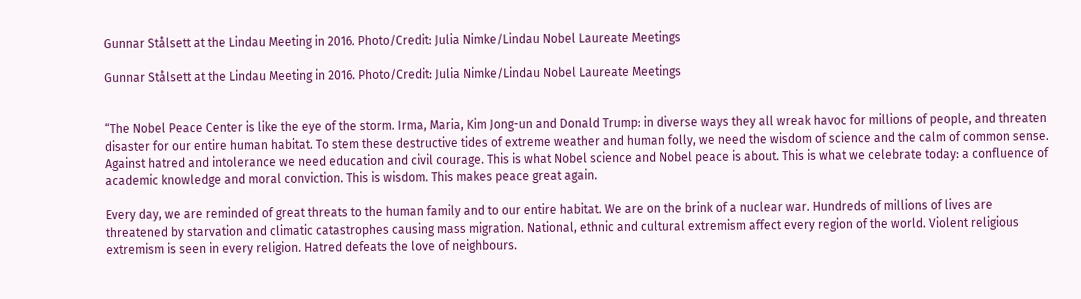Gunnar Stålsett at the Lindau Meeting in 2016. Photo/Credit: Julia Nimke/Lindau Nobel Laureate Meetings

Gunnar Stålsett at the Lindau Meeting in 2016. Photo/Credit: Julia Nimke/Lindau Nobel Laureate Meetings


“The Nobel Peace Center is like the eye of the storm. Irma, Maria, Kim Jong-un and Donald Trump: in diverse ways they all wreak havoc for millions of people, and threaten disaster for our entire human habitat. To stem these destructive tides of extreme weather and human folly, we need the wisdom of science and the calm of common sense. Against hatred and intolerance we need education and civil courage. This is what Nobel science and Nobel peace is about. This is what we celebrate today: a confluence of academic knowledge and moral conviction. This is wisdom. This makes peace great again.

Every day, we are reminded of great threats to the human family and to our entire habitat. We are on the brink of a nuclear war. Hundreds of millions of lives are threatened by starvation and climatic catastrophes causing mass migration. National, ethnic and cultural extremism affect every region of the world. Violent religious extremism is seen in every religion. Hatred defeats the love of neighbours.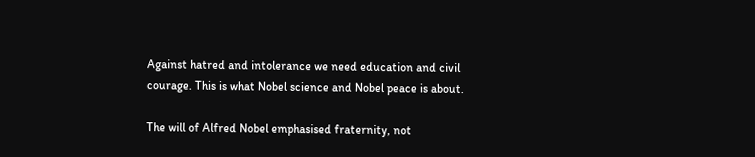Against hatred and intolerance we need education and civil courage. This is what Nobel science and Nobel peace is about.

The will of Alfred Nobel emphasised fraternity, not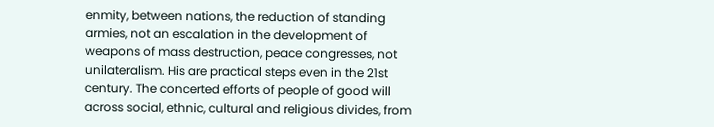enmity, between nations, the reduction of standing armies, not an escalation in the development of weapons of mass destruction, peace congresses, not unilateralism. His are practical steps even in the 21st century. The concerted efforts of people of good will across social, ethnic, cultural and religious divides, from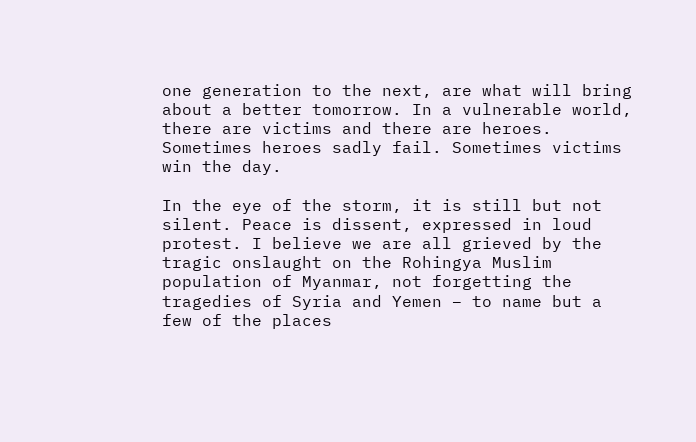one generation to the next, are what will bring about a better tomorrow. In a vulnerable world, there are victims and there are heroes. Sometimes heroes sadly fail. Sometimes victims win the day.

In the eye of the storm, it is still but not silent. Peace is dissent, expressed in loud protest. I believe we are all grieved by the tragic onslaught on the Rohingya Muslim population of Myanmar, not forgetting the tragedies of Syria and Yemen – to name but a few of the places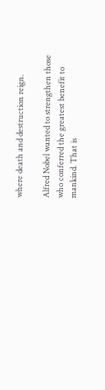where death and destruction reign.

Alfred Nobel wanted to strengthen those who conferred the greatest benefit to mankind. That is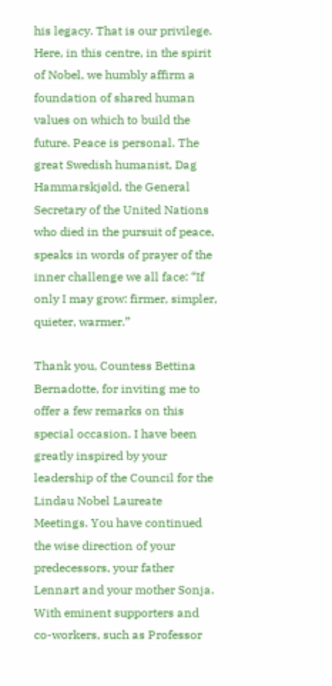his legacy. That is our privilege. Here, in this centre, in the spirit of Nobel, we humbly affirm a foundation of shared human values on which to build the future. Peace is personal. The great Swedish humanist, Dag Hammarskjøld, the General Secretary of the United Nations who died in the pursuit of peace, speaks in words of prayer of the inner challenge we all face: “If only I may grow: firmer, simpler, quieter, warmer.”

Thank you, Countess Bettina Bernadotte, for inviting me to offer a few remarks on this special occasion. I have been greatly inspired by your leadership of the Council for the Lindau Nobel Laureate Meetings. You have continued the wise direction of your predecessors, your father Lennart and your mother Sonja. With eminent supporters and co-workers, such as Professor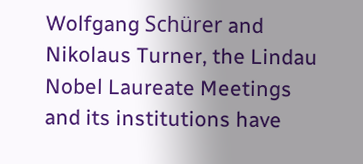Wolfgang Schürer and Nikolaus Turner, the Lindau Nobel Laureate Meetings and its institutions have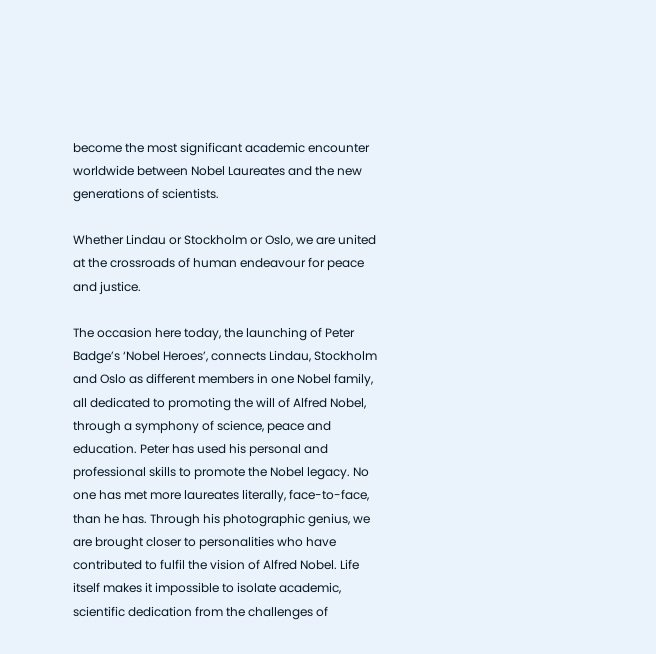become the most significant academic encounter worldwide between Nobel Laureates and the new generations of scientists.

Whether Lindau or Stockholm or Oslo, we are united at the crossroads of human endeavour for peace and justice.

The occasion here today, the launching of Peter Badge’s ‘Nobel Heroes’, connects Lindau, Stockholm and Oslo as different members in one Nobel family, all dedicated to promoting the will of Alfred Nobel, through a symphony of science, peace and education. Peter has used his personal and professional skills to promote the Nobel legacy. No one has met more laureates literally, face-to-face, than he has. Through his photographic genius, we are brought closer to personalities who have contributed to fulfil the vision of Alfred Nobel. Life itself makes it impossible to isolate academic, scientific dedication from the challenges of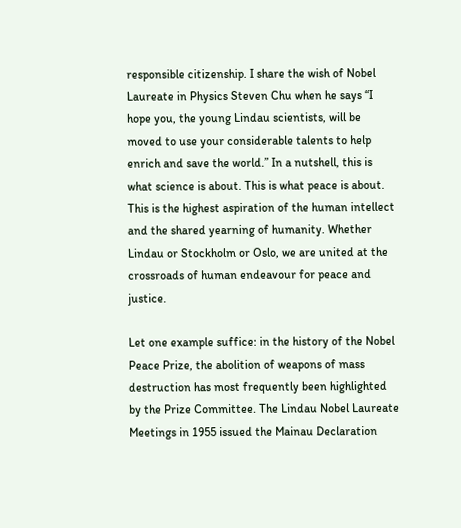responsible citizenship. I share the wish of Nobel Laureate in Physics Steven Chu when he says “I hope you, the young Lindau scientists, will be moved to use your considerable talents to help enrich and save the world.” In a nutshell, this is what science is about. This is what peace is about. This is the highest aspiration of the human intellect and the shared yearning of humanity. Whether Lindau or Stockholm or Oslo, we are united at the crossroads of human endeavour for peace and justice.

Let one example suffice: in the history of the Nobel Peace Prize, the abolition of weapons of mass destruction has most frequently been highlighted by the Prize Committee. The Lindau Nobel Laureate Meetings in 1955 issued the Mainau Declaration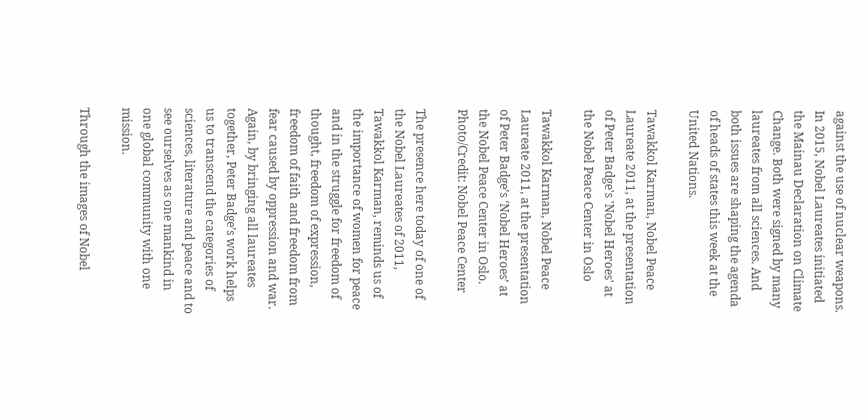against the use of nuclear weapons. In 2015, Nobel Laureates initiated the Mainau Declaration on Climate Change. Both were signed by many laureates from all sciences. And both issues are shaping the agenda of heads of states this week at the United Nations.

Tawakkol Karman, Nobel Peace Laureate 2011, at the presentation of Peter Badge's 'Nobel Heroes' at the Nobel Peace Center in Oslo

Tawakkol Karman, Nobel Peace Laureate 2011, at the presentation of Peter Badge’s ‘Nobel Heroes’ at the Nobel Peace Center in Oslo. Photo/Credit: Nobel Peace Center

The presence here today of one of the Nobel Laureates of 2011, Tawakkol Karman, reminds us of the importance of women for peace and in the struggle for freedom of thought, freedom of expression, freedom of faith and freedom from fear caused by oppression and war. Again, by bringing all laureates together, Peter Badge’s work helps us to transcend the categories of sciences, literature and peace and to see ourselves as one mankind in one global community with one mission.

Through the images of Nobel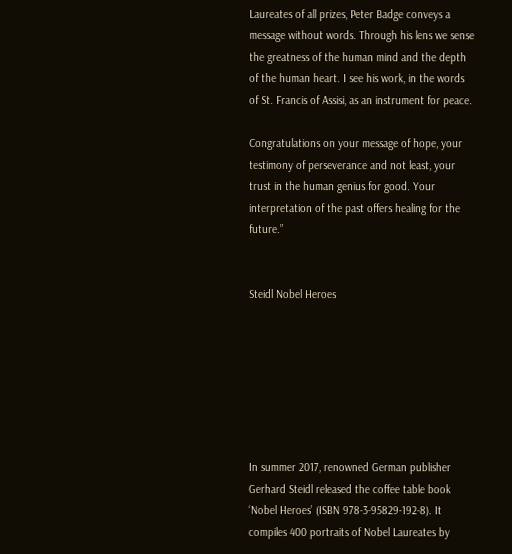Laureates of all prizes, Peter Badge conveys a message without words. Through his lens we sense the greatness of the human mind and the depth of the human heart. I see his work, in the words of St. Francis of Assisi, as an instrument for peace.

Congratulations on your message of hope, your testimony of perseverance and not least, your trust in the human genius for good. Your interpretation of the past offers healing for the future.”


Steidl Nobel Heroes







In summer 2017, renowned German publisher Gerhard Steidl released the coffee table book ‘Nobel Heroes’ (ISBN 978-3-95829-192-8). It compiles 400 portraits of Nobel Laureates by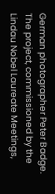German photographer Peter Badge. The project, commissioned by the Lindau Nobel Laureate Meetings,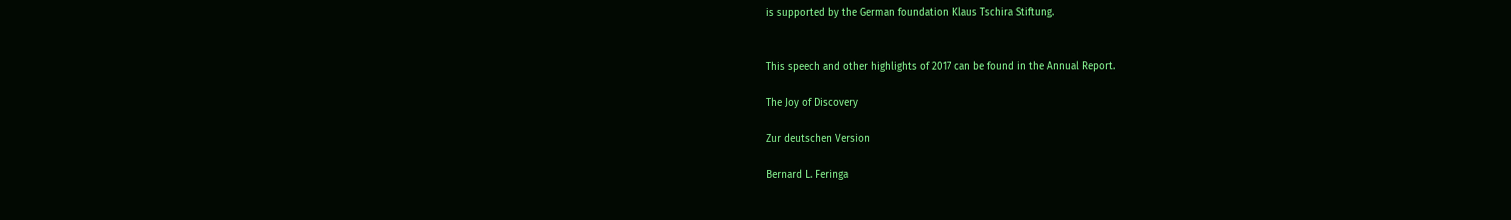is supported by the German foundation Klaus Tschira Stiftung.


This speech and other highlights of 2017 can be found in the Annual Report.

The Joy of Discovery

Zur deutschen Version

Bernard L. Feringa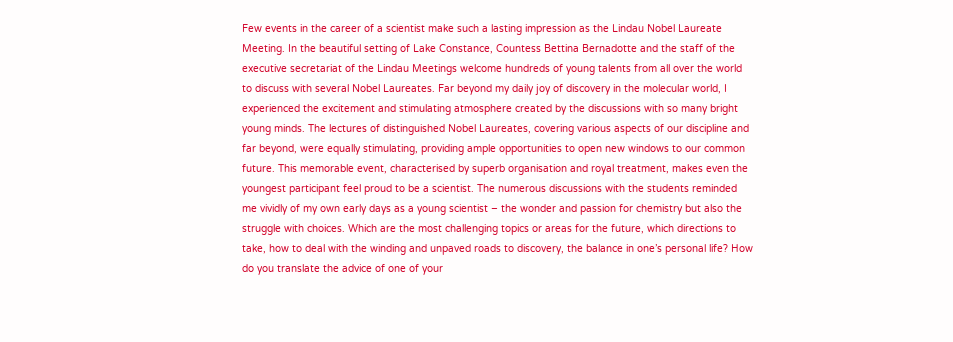Few events in the career of a scientist make such a lasting impression as the Lindau Nobel Laureate Meeting. In the beautiful setting of Lake Constance, Countess Bettina Bernadotte and the staff of the executive secretariat of the Lindau Meetings welcome hundreds of young talents from all over the world to discuss with several Nobel Laureates. Far beyond my daily joy of discovery in the molecular world, I experienced the excitement and stimulating atmosphere created by the discussions with so many bright young minds. The lectures of distinguished Nobel Laureates, covering various aspects of our discipline and far beyond, were equally stimulating, providing ample opportunities to open new windows to our common future. This memorable event, characterised by superb organisation and royal treatment, makes even the youngest participant feel proud to be a scientist. The numerous discussions with the students reminded me vividly of my own early days as a young scientist – the wonder and passion for chemistry but also the struggle with choices. Which are the most challenging topics or areas for the future, which directions to take, how to deal with the winding and unpaved roads to discovery, the balance in one’s personal life? How do you translate the advice of one of your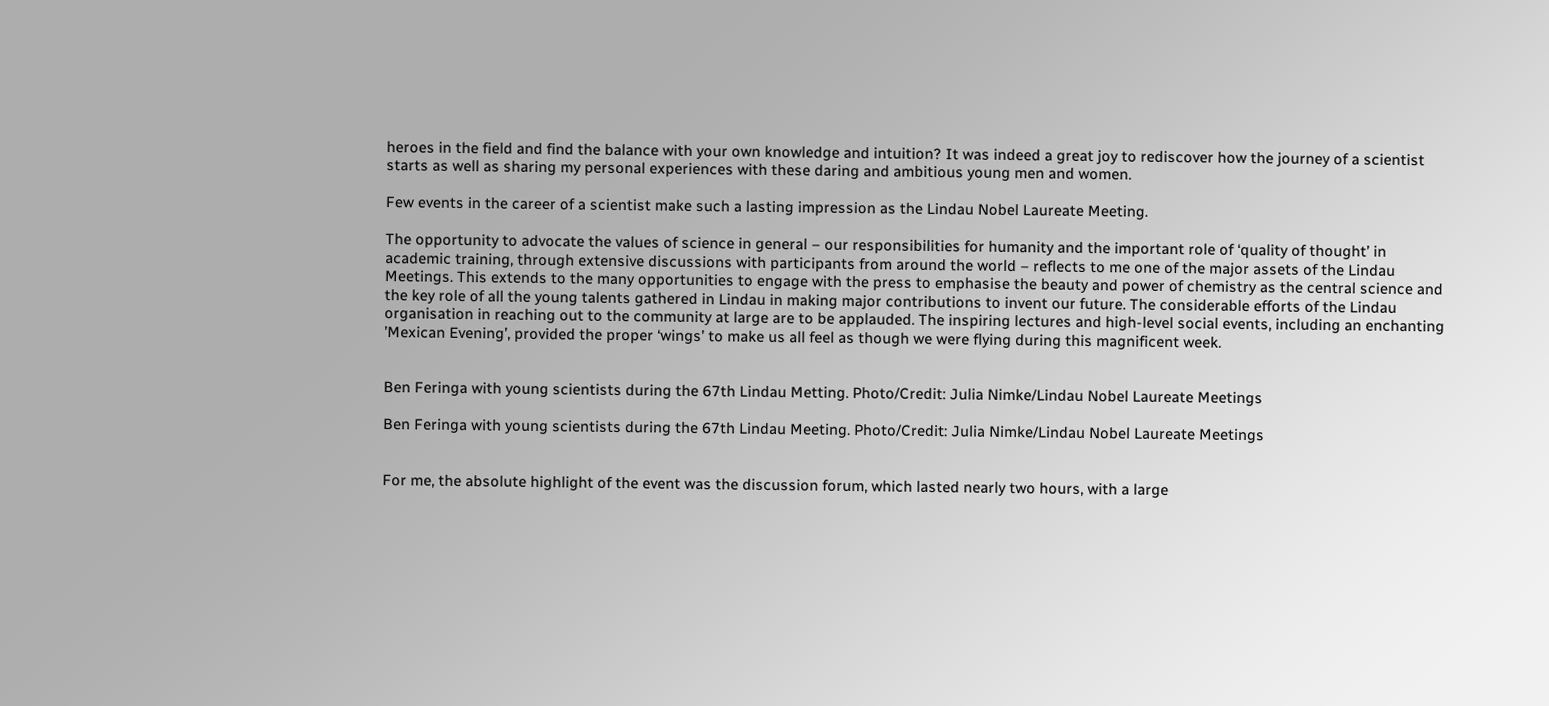heroes in the field and find the balance with your own knowledge and intuition? It was indeed a great joy to rediscover how the journey of a scientist starts as well as sharing my personal experiences with these daring and ambitious young men and women.

Few events in the career of a scientist make such a lasting impression as the Lindau Nobel Laureate Meeting.

The opportunity to advocate the values of science in general – our responsibilities for humanity and the important role of ‘quality of thought’ in academic training, through extensive discussions with participants from around the world – reflects to me one of the major assets of the Lindau Meetings. This extends to the many opportunities to engage with the press to emphasise the beauty and power of chemistry as the central science and the key role of all the young talents gathered in Lindau in making major contributions to invent our future. The considerable efforts of the Lindau organisation in reaching out to the community at large are to be applauded. The inspiring lectures and high-level social events, including an enchanting ’Mexican Evening’, provided the proper ‘wings’ to make us all feel as though we were flying during this magnificent week.


Ben Feringa with young scientists during the 67th Lindau Metting. Photo/Credit: Julia Nimke/Lindau Nobel Laureate Meetings

Ben Feringa with young scientists during the 67th Lindau Meeting. Photo/Credit: Julia Nimke/Lindau Nobel Laureate Meetings


For me, the absolute highlight of the event was the discussion forum, which lasted nearly two hours, with a large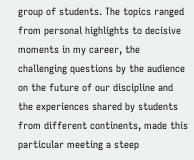group of students. The topics ranged from personal highlights to decisive moments in my career, the challenging questions by the audience on the future of our discipline and the experiences shared by students from different continents, made this particular meeting a steep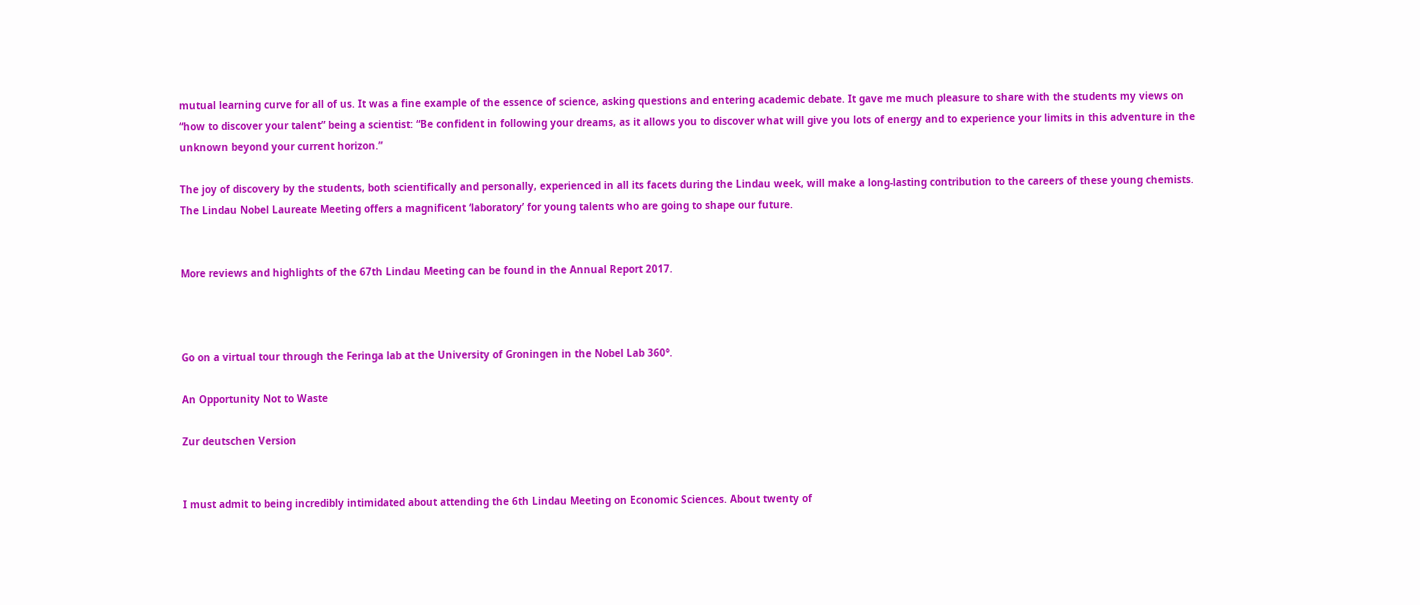mutual learning curve for all of us. It was a fine example of the essence of science, asking questions and entering academic debate. It gave me much pleasure to share with the students my views on “how to discover your talent” being a scientist: “Be confident in following your dreams, as it allows you to discover what will give you lots of energy and to experience your limits in this adventure in the unknown beyond your current horizon.”

The joy of discovery by the students, both scientifically and personally, experienced in all its facets during the Lindau week, will make a long-lasting contribution to the careers of these young chemists. The Lindau Nobel Laureate Meeting offers a magnificent ‘laboratory’ for young talents who are going to shape our future.


More reviews and highlights of the 67th Lindau Meeting can be found in the Annual Report 2017.



Go on a virtual tour through the Feringa lab at the University of Groningen in the Nobel Lab 360°.

An Opportunity Not to Waste

Zur deutschen Version


I must admit to being incredibly intimidated about attending the 6th Lindau Meeting on Economic Sciences. About twenty of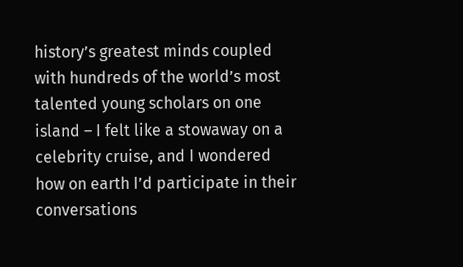history’s greatest minds coupled with hundreds of the world’s most talented young scholars on one island – I felt like a stowaway on a celebrity cruise, and I wondered how on earth I’d participate in their conversations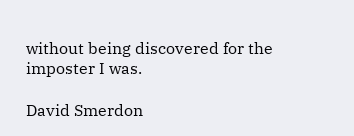without being discovered for the imposter I was.

David Smerdon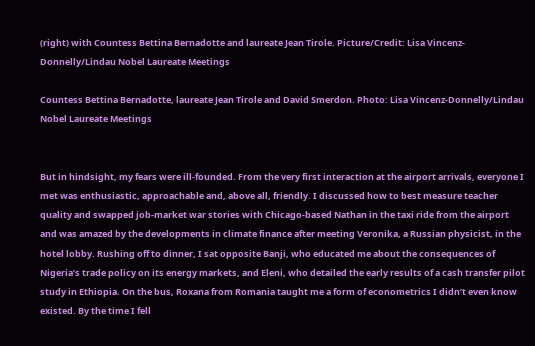(right) with Countess Bettina Bernadotte and laureate Jean Tirole. Picture/Credit: Lisa Vincenz-Donnelly/Lindau Nobel Laureate Meetings

Countess Bettina Bernadotte, laureate Jean Tirole and David Smerdon. Photo: Lisa Vincenz-Donnelly/Lindau Nobel Laureate Meetings


But in hindsight, my fears were ill-founded. From the very first interaction at the airport arrivals, everyone I met was enthusiastic, approachable and, above all, friendly. I discussed how to best measure teacher quality and swapped job-market war stories with Chicago-based Nathan in the taxi ride from the airport and was amazed by the developments in climate finance after meeting Veronika, a Russian physicist, in the hotel lobby. Rushing off to dinner, I sat opposite Banji, who educated me about the consequences of Nigeria’s trade policy on its energy markets, and Eleni, who detailed the early results of a cash transfer pilot study in Ethiopia. On the bus, Roxana from Romania taught me a form of econometrics I didn’t even know existed. By the time I fell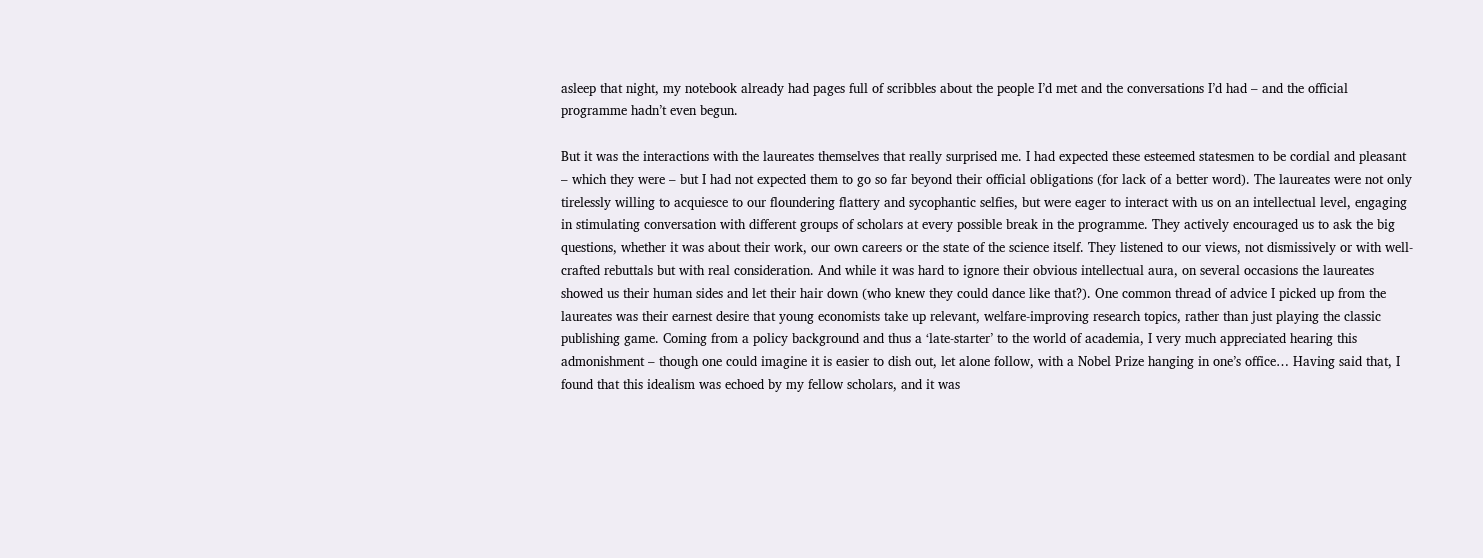asleep that night, my notebook already had pages full of scribbles about the people I’d met and the conversations I’d had – and the official programme hadn’t even begun.

But it was the interactions with the laureates themselves that really surprised me. I had expected these esteemed statesmen to be cordial and pleasant – which they were – but I had not expected them to go so far beyond their official obligations (for lack of a better word). The laureates were not only tirelessly willing to acquiesce to our floundering flattery and sycophantic selfies, but were eager to interact with us on an intellectual level, engaging in stimulating conversation with different groups of scholars at every possible break in the programme. They actively encouraged us to ask the big questions, whether it was about their work, our own careers or the state of the science itself. They listened to our views, not dismissively or with well-crafted rebuttals but with real consideration. And while it was hard to ignore their obvious intellectual aura, on several occasions the laureates showed us their human sides and let their hair down (who knew they could dance like that?). One common thread of advice I picked up from the laureates was their earnest desire that young economists take up relevant, welfare-improving research topics, rather than just playing the classic publishing game. Coming from a policy background and thus a ‘late-starter’ to the world of academia, I very much appreciated hearing this admonishment – though one could imagine it is easier to dish out, let alone follow, with a Nobel Prize hanging in one’s office… Having said that, I found that this idealism was echoed by my fellow scholars, and it was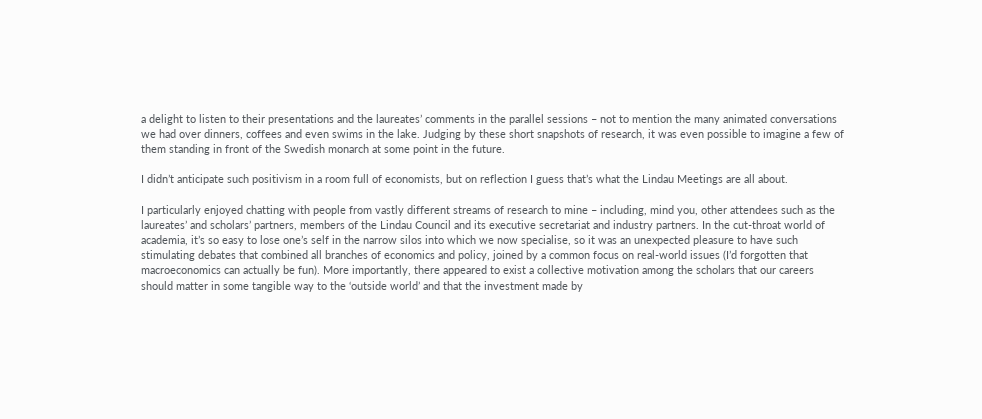a delight to listen to their presentations and the laureates’ comments in the parallel sessions – not to mention the many animated conversations we had over dinners, coffees and even swims in the lake. Judging by these short snapshots of research, it was even possible to imagine a few of them standing in front of the Swedish monarch at some point in the future.

I didn’t anticipate such positivism in a room full of economists, but on reflection I guess that’s what the Lindau Meetings are all about.

I particularly enjoyed chatting with people from vastly different streams of research to mine – including, mind you, other attendees such as the laureates’ and scholars’ partners, members of the Lindau Council and its executive secretariat and industry partners. In the cut-throat world of academia, it’s so easy to lose one’s self in the narrow silos into which we now specialise, so it was an unexpected pleasure to have such stimulating debates that combined all branches of economics and policy, joined by a common focus on real-world issues (I’d forgotten that macroeconomics can actually be fun). More importantly, there appeared to exist a collective motivation among the scholars that our careers should matter in some tangible way to the ‘outside world’ and that the investment made by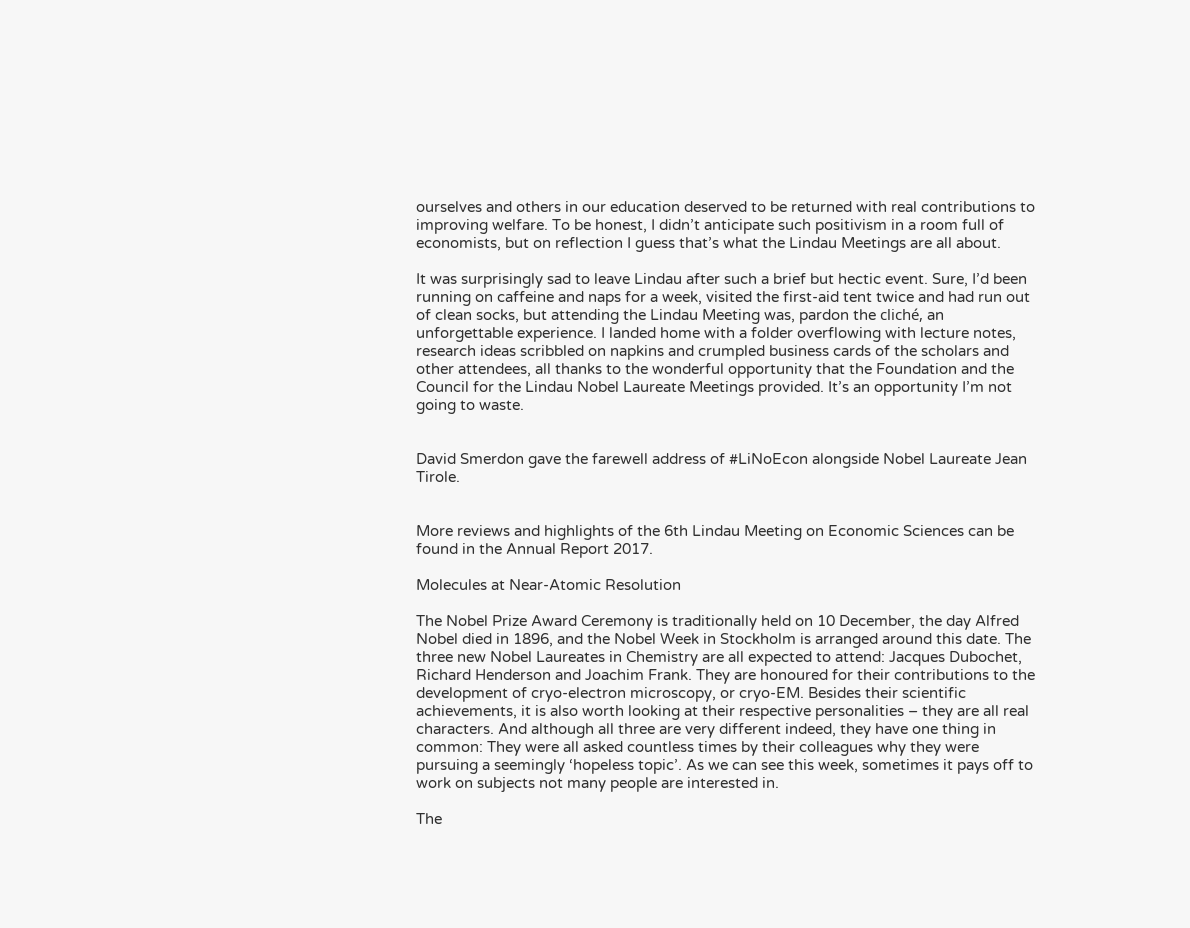ourselves and others in our education deserved to be returned with real contributions to improving welfare. To be honest, I didn’t anticipate such positivism in a room full of economists, but on reflection I guess that’s what the Lindau Meetings are all about.

It was surprisingly sad to leave Lindau after such a brief but hectic event. Sure, I’d been running on caffeine and naps for a week, visited the first-aid tent twice and had run out of clean socks, but attending the Lindau Meeting was, pardon the cliché, an unforgettable experience. I landed home with a folder overflowing with lecture notes, research ideas scribbled on napkins and crumpled business cards of the scholars and other attendees, all thanks to the wonderful opportunity that the Foundation and the Council for the Lindau Nobel Laureate Meetings provided. It’s an opportunity I’m not going to waste.


David Smerdon gave the farewell address of #LiNoEcon alongside Nobel Laureate Jean Tirole.


More reviews and highlights of the 6th Lindau Meeting on Economic Sciences can be found in the Annual Report 2017.

Molecules at Near-Atomic Resolution

The Nobel Prize Award Ceremony is traditionally held on 10 December, the day Alfred Nobel died in 1896, and the Nobel Week in Stockholm is arranged around this date. The three new Nobel Laureates in Chemistry are all expected to attend: Jacques Dubochet, Richard Henderson and Joachim Frank. They are honoured for their contributions to the development of cryo-electron microscopy, or cryo-EM. Besides their scientific achievements, it is also worth looking at their respective personalities – they are all real characters. And although all three are very different indeed, they have one thing in common: They were all asked countless times by their colleagues why they were pursuing a seemingly ‘hopeless topic’. As we can see this week, sometimes it pays off to work on subjects not many people are interested in.

The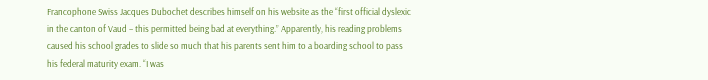Francophone Swiss Jacques Dubochet describes himself on his website as the “first official dyslexic in the canton of Vaud – this permitted being bad at everything.” Apparently, his reading problems caused his school grades to slide so much that his parents sent him to a boarding school to pass his federal maturity exam. “I was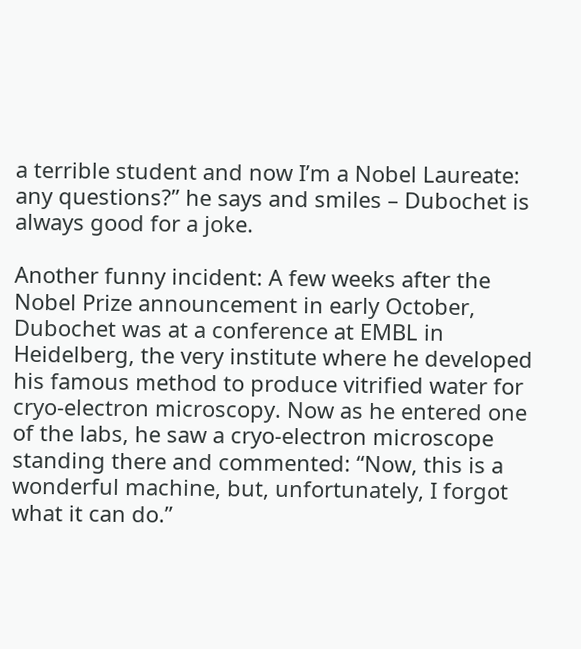a terrible student and now I’m a Nobel Laureate: any questions?” he says and smiles – Dubochet is always good for a joke.

Another funny incident: A few weeks after the Nobel Prize announcement in early October, Dubochet was at a conference at EMBL in Heidelberg, the very institute where he developed his famous method to produce vitrified water for cryo-electron microscopy. Now as he entered one of the labs, he saw a cryo-electron microscope standing there and commented: “Now, this is a wonderful machine, but, unfortunately, I forgot what it can do.”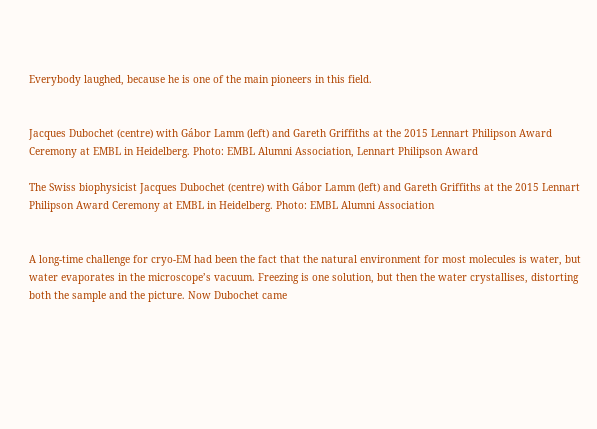Everybody laughed, because he is one of the main pioneers in this field.


Jacques Dubochet (centre) with Gábor Lamm (left) and Gareth Griffiths at the 2015 Lennart Philipson Award Ceremony at EMBL in Heidelberg. Photo: EMBL Alumni Association, Lennart Philipson Award

The Swiss biophysicist Jacques Dubochet (centre) with Gábor Lamm (left) and Gareth Griffiths at the 2015 Lennart Philipson Award Ceremony at EMBL in Heidelberg. Photo: EMBL Alumni Association


A long-time challenge for cryo-EM had been the fact that the natural environment for most molecules is water, but water evaporates in the microscope’s vacuum. Freezing is one solution, but then the water crystallises, distorting both the sample and the picture. Now Dubochet came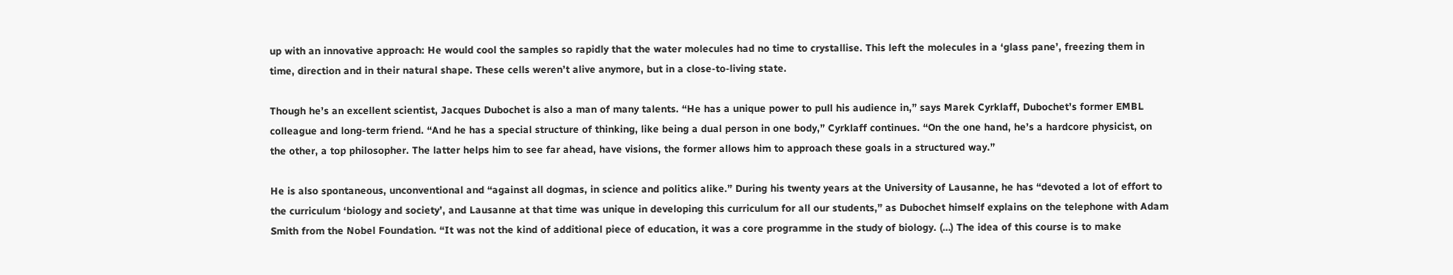up with an innovative approach: He would cool the samples so rapidly that the water molecules had no time to crystallise. This left the molecules in a ‘glass pane’, freezing them in time, direction and in their natural shape. These cells weren’t alive anymore, but in a close-to-living state.

Though he’s an excellent scientist, Jacques Dubochet is also a man of many talents. “He has a unique power to pull his audience in,” says Marek Cyrklaff, Dubochet’s former EMBL colleague and long-term friend. “And he has a special structure of thinking, like being a dual person in one body,” Cyrklaff continues. “On the one hand, he’s a hardcore physicist, on the other, a top philosopher. The latter helps him to see far ahead, have visions, the former allows him to approach these goals in a structured way.”

He is also spontaneous, unconventional and “against all dogmas, in science and politics alike.” During his twenty years at the University of Lausanne, he has “devoted a lot of effort to the curriculum ‘biology and society’, and Lausanne at that time was unique in developing this curriculum for all our students,” as Dubochet himself explains on the telephone with Adam Smith from the Nobel Foundation. “It was not the kind of additional piece of education, it was a core programme in the study of biology. (…) The idea of this course is to make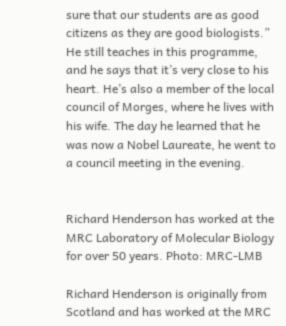sure that our students are as good citizens as they are good biologists.” He still teaches in this programme, and he says that it’s very close to his heart. He’s also a member of the local council of Morges, where he lives with his wife. The day he learned that he was now a Nobel Laureate, he went to a council meeting in the evening.


Richard Henderson has worked at the MRC Laboratory of Molecular Biology for over 50 years. Photo: MRC-LMB

Richard Henderson is originally from Scotland and has worked at the MRC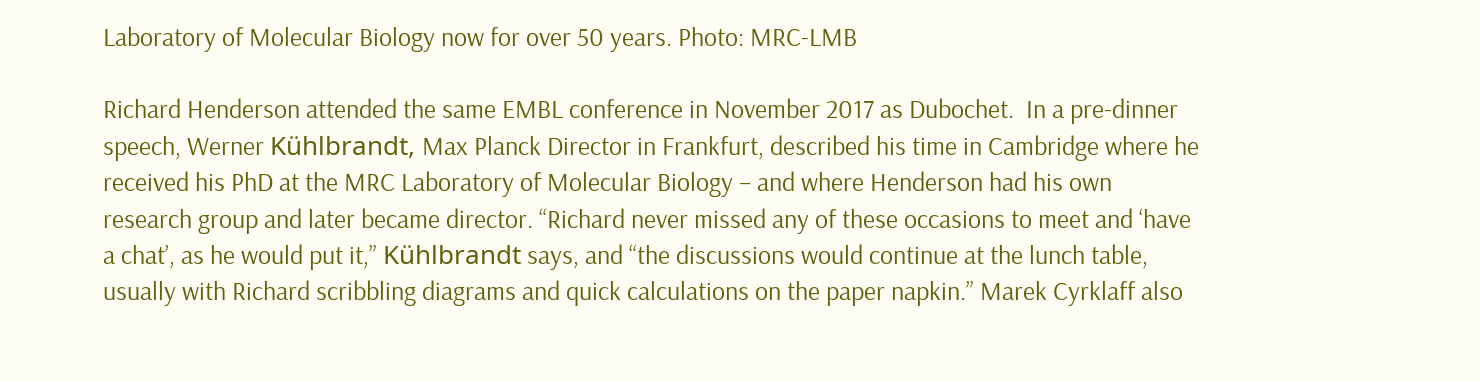Laboratory of Molecular Biology now for over 50 years. Photo: MRC-LMB

Richard Henderson attended the same EMBL conference in November 2017 as Dubochet.  In a pre-dinner speech, Werner Kühlbrandt, Max Planck Director in Frankfurt, described his time in Cambridge where he received his PhD at the MRC Laboratory of Molecular Biology – and where Henderson had his own research group and later became director. “Richard never missed any of these occasions to meet and ‘have a chat’, as he would put it,” Kühlbrandt says, and “the discussions would continue at the lunch table, usually with Richard scribbling diagrams and quick calculations on the paper napkin.” Marek Cyrklaff also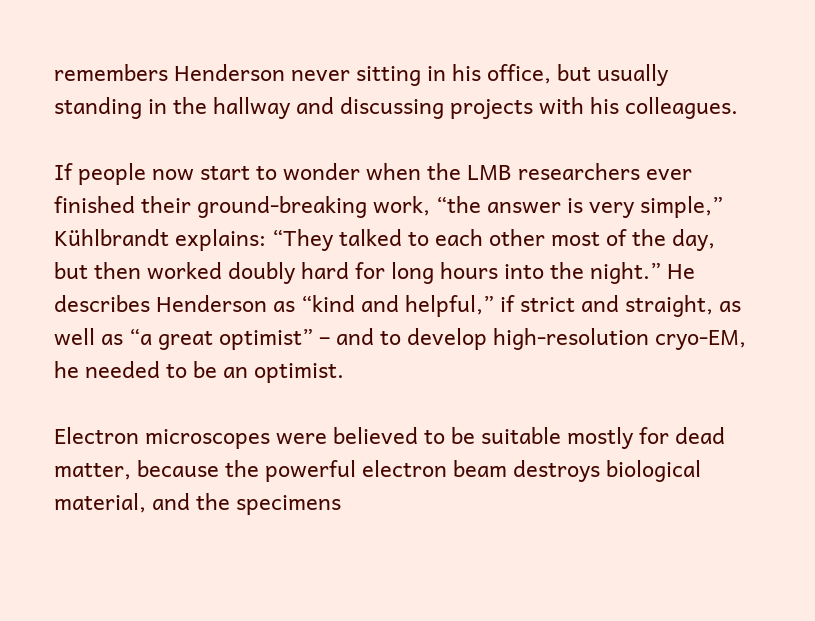remembers Henderson never sitting in his office, but usually standing in the hallway and discussing projects with his colleagues.

If people now start to wonder when the LMB researchers ever finished their ground-breaking work, “the answer is very simple,” Kühlbrandt explains: “They talked to each other most of the day, but then worked doubly hard for long hours into the night.” He describes Henderson as “kind and helpful,” if strict and straight, as well as “a great optimist” – and to develop high-resolution cryo-EM, he needed to be an optimist.

Electron microscopes were believed to be suitable mostly for dead matter, because the powerful electron beam destroys biological material, and the specimens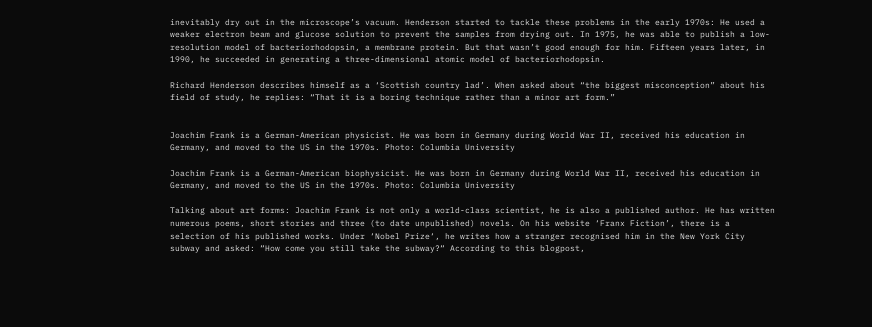inevitably dry out in the microscope’s vacuum. Henderson started to tackle these problems in the early 1970s: He used a weaker electron beam and glucose solution to prevent the samples from drying out. In 1975, he was able to publish a low-resolution model of bacteriorhodopsin, a membrane protein. But that wasn’t good enough for him. Fifteen years later, in 1990, he succeeded in generating a three-dimensional atomic model of bacteriorhodopsin.

Richard Henderson describes himself as a ‘Scottish country lad’. When asked about “the biggest misconception” about his field of study, he replies: “That it is a boring technique rather than a minor art form.”


Joachim Frank is a German-American physicist. He was born in Germany during World War II, received his education in Germany, and moved to the US in the 1970s. Photo: Columbia University

Joachim Frank is a German-American biophysicist. He was born in Germany during World War II, received his education in Germany, and moved to the US in the 1970s. Photo: Columbia University

Talking about art forms: Joachim Frank is not only a world-class scientist, he is also a published author. He has written numerous poems, short stories and three (to date unpublished) novels. On his website ‘Franx Fiction’, there is a selection of his published works. Under ‘Nobel Prize‘, he writes how a stranger recognised him in the New York City subway and asked: “How come you still take the subway?“ According to this blogpost,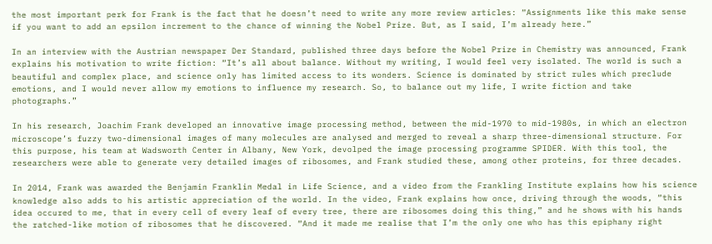the most important perk for Frank is the fact that he doesn’t need to write any more review articles: “Assignments like this make sense if you want to add an epsilon increment to the chance of winning the Nobel Prize. But, as I said, I’m already here.”

In an interview with the Austrian newspaper Der Standard, published three days before the Nobel Prize in Chemistry was announced, Frank explains his motivation to write fiction: “It’s all about balance. Without my writing, I would feel very isolated. The world is such a beautiful and complex place, and science only has limited access to its wonders. Science is dominated by strict rules which preclude emotions, and I would never allow my emotions to influence my research. So, to balance out my life, I write fiction and take photographs.”

In his research, Joachim Frank developed an innovative image processing method, between the mid-1970 to mid-1980s, in which an electron microscope’s fuzzy two-dimensional images of many molecules are analysed and merged to reveal a sharp three-dimensional structure. For this purpose, his team at Wadsworth Center in Albany, New York, devolped the image processing programme SPIDER. With this tool, the researchers were able to generate very detailed images of ribosomes, and Frank studied these, among other proteins, for three decades.

In 2014, Frank was awarded the Benjamin Franklin Medal in Life Science, and a video from the Frankling Institute explains how his science knowledge also adds to his artistic appreciation of the world. In the video, Frank explains how once, driving through the woods, “this idea occured to me, that in every cell of every leaf of every tree, there are ribosomes doing this thing,” and he shows with his hands the ratched-like motion of ribosomes that he discovered. “And it made me realise that I’m the only one who has this epiphany right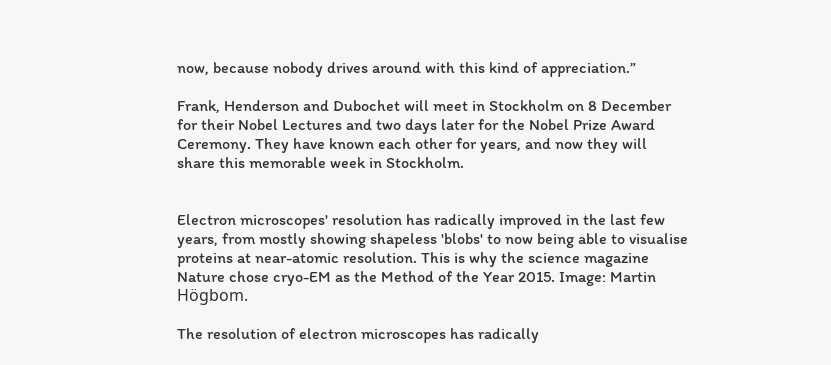now, because nobody drives around with this kind of appreciation.”

Frank, Henderson and Dubochet will meet in Stockholm on 8 December for their Nobel Lectures and two days later for the Nobel Prize Award Ceremony. They have known each other for years, and now they will share this memorable week in Stockholm.


Electron microscopes' resolution has radically improved in the last few years, from mostly showing shapeless 'blobs' to now being able to visualise proteins at near-atomic resolution. This is why the science magazine Nature chose cryo-EM as the Method of the Year 2015. Image: Martin Högbom.

The resolution of electron microscopes has radically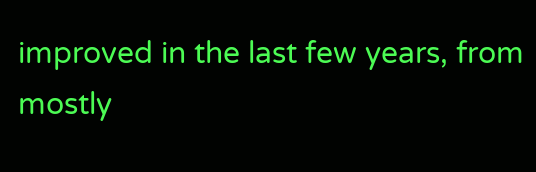improved in the last few years, from mostly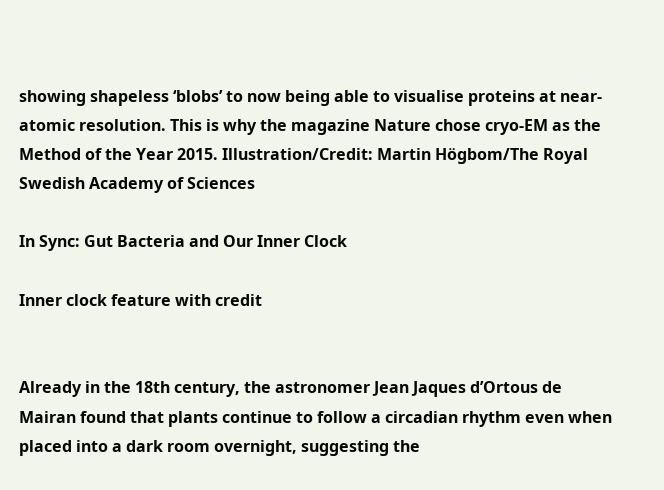showing shapeless ‘blobs’ to now being able to visualise proteins at near-atomic resolution. This is why the magazine Nature chose cryo-EM as the Method of the Year 2015. Illustration/Credit: Martin Högbom/The Royal Swedish Academy of Sciences

In Sync: Gut Bacteria and Our Inner Clock

Inner clock feature with credit


Already in the 18th century, the astronomer Jean Jaques d’Ortous de Mairan found that plants continue to follow a circadian rhythm even when placed into a dark room overnight, suggesting the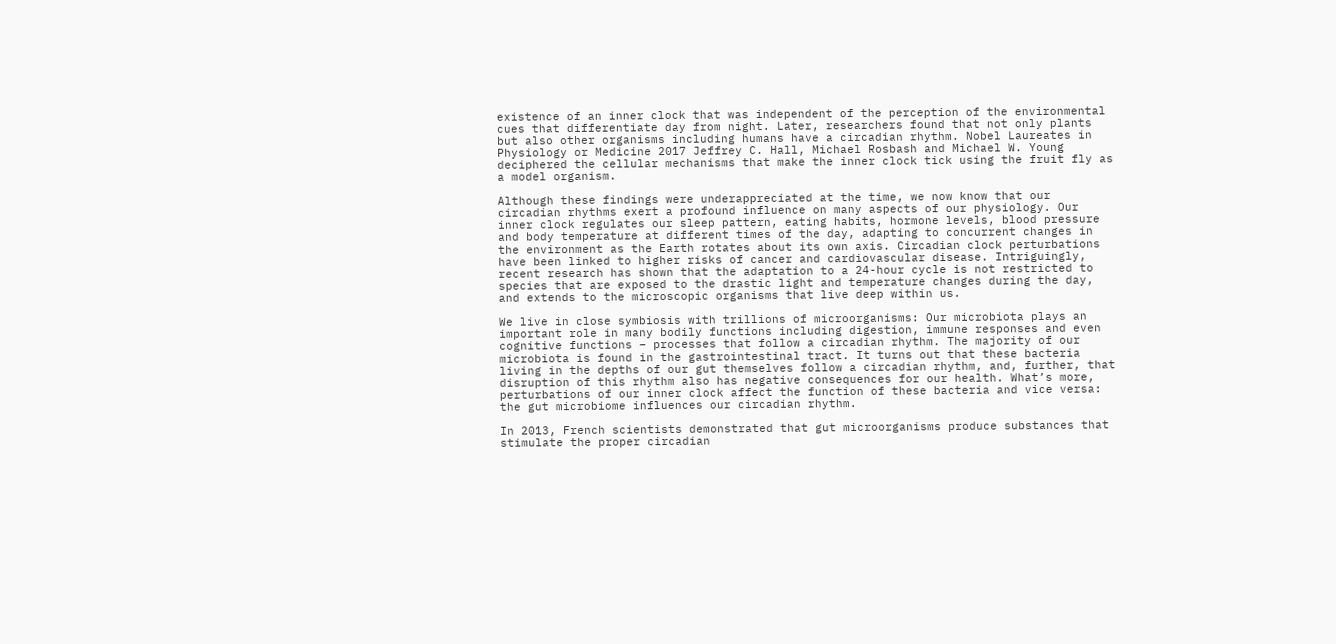existence of an inner clock that was independent of the perception of the environmental cues that differentiate day from night. Later, researchers found that not only plants but also other organisms including humans have a circadian rhythm. Nobel Laureates in Physiology or Medicine 2017 Jeffrey C. Hall, Michael Rosbash and Michael W. Young deciphered the cellular mechanisms that make the inner clock tick using the fruit fly as a model organism.

Although these findings were underappreciated at the time, we now know that our circadian rhythms exert a profound influence on many aspects of our physiology. Our inner clock regulates our sleep pattern, eating habits, hormone levels, blood pressure and body temperature at different times of the day, adapting to concurrent changes in the environment as the Earth rotates about its own axis. Circadian clock perturbations have been linked to higher risks of cancer and cardiovascular disease. Intriguingly, recent research has shown that the adaptation to a 24-hour cycle is not restricted to species that are exposed to the drastic light and temperature changes during the day, and extends to the microscopic organisms that live deep within us.

We live in close symbiosis with trillions of microorganisms: Our microbiota plays an important role in many bodily functions including digestion, immune responses and even cognitive functions – processes that follow a circadian rhythm. The majority of our microbiota is found in the gastrointestinal tract. It turns out that these bacteria living in the depths of our gut themselves follow a circadian rhythm, and, further, that disruption of this rhythm also has negative consequences for our health. What’s more, perturbations of our inner clock affect the function of these bacteria and vice versa: the gut microbiome influences our circadian rhythm.

In 2013, French scientists demonstrated that gut microorganisms produce substances that stimulate the proper circadian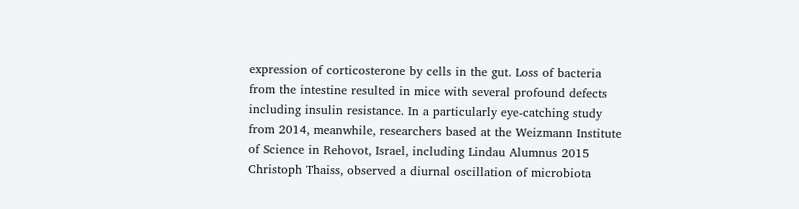expression of corticosterone by cells in the gut. Loss of bacteria from the intestine resulted in mice with several profound defects including insulin resistance. In a particularly eye-catching study from 2014, meanwhile, researchers based at the Weizmann Institute of Science in Rehovot, Israel, including Lindau Alumnus 2015 Christoph Thaiss, observed a diurnal oscillation of microbiota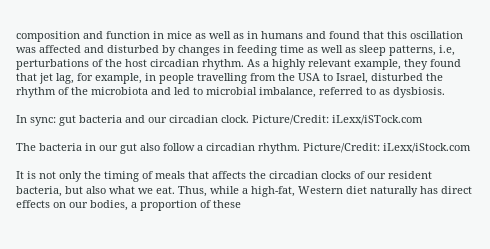composition and function in mice as well as in humans and found that this oscillation was affected and disturbed by changes in feeding time as well as sleep patterns, i.e, perturbations of the host circadian rhythm. As a highly relevant example, they found that jet lag, for example, in people travelling from the USA to Israel, disturbed the rhythm of the microbiota and led to microbial imbalance, referred to as dysbiosis.

In sync: gut bacteria and our circadian clock. Picture/Credit: iLexx/iSTock.com

The bacteria in our gut also follow a circadian rhythm. Picture/Credit: iLexx/iStock.com

It is not only the timing of meals that affects the circadian clocks of our resident bacteria, but also what we eat. Thus, while a high-fat, Western diet naturally has direct effects on our bodies, a proportion of these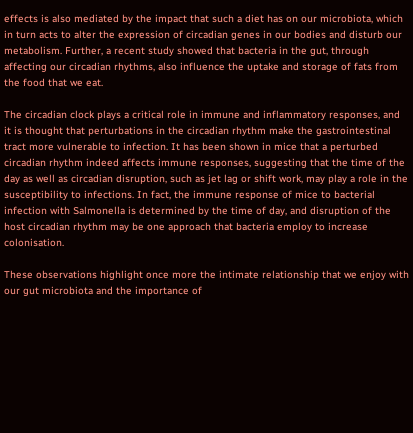effects is also mediated by the impact that such a diet has on our microbiota, which in turn acts to alter the expression of circadian genes in our bodies and disturb our metabolism. Further, a recent study showed that bacteria in the gut, through affecting our circadian rhythms, also influence the uptake and storage of fats from the food that we eat.

The circadian clock plays a critical role in immune and inflammatory responses, and it is thought that perturbations in the circadian rhythm make the gastrointestinal tract more vulnerable to infection. It has been shown in mice that a perturbed circadian rhythm indeed affects immune responses, suggesting that the time of the day as well as circadian disruption, such as jet lag or shift work, may play a role in the susceptibility to infections. In fact, the immune response of mice to bacterial infection with Salmonella is determined by the time of day, and disruption of the host circadian rhythm may be one approach that bacteria employ to increase colonisation.

These observations highlight once more the intimate relationship that we enjoy with our gut microbiota and the importance of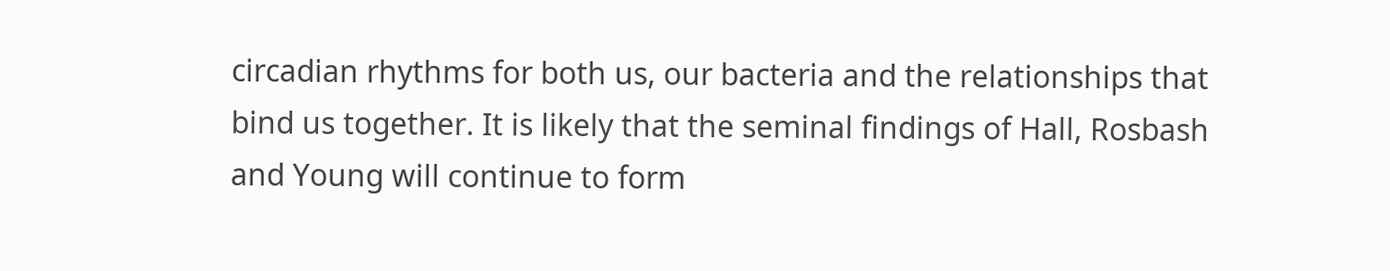circadian rhythms for both us, our bacteria and the relationships that bind us together. It is likely that the seminal findings of Hall, Rosbash and Young will continue to form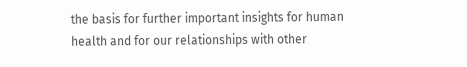the basis for further important insights for human health and for our relationships with other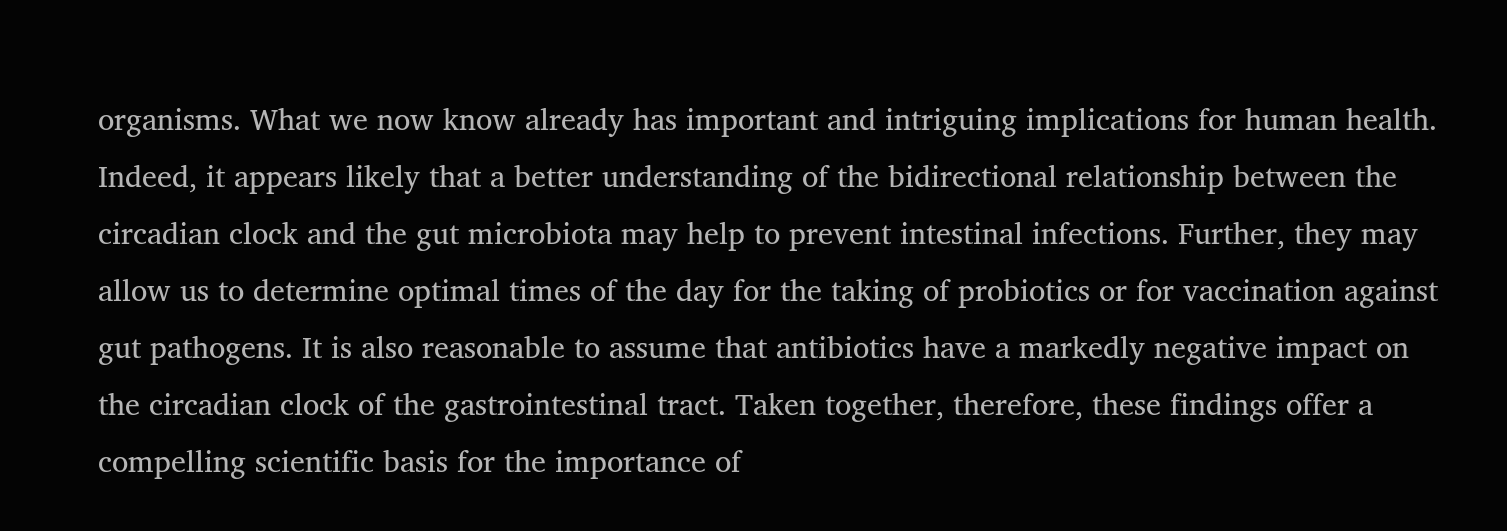organisms. What we now know already has important and intriguing implications for human health. Indeed, it appears likely that a better understanding of the bidirectional relationship between the circadian clock and the gut microbiota may help to prevent intestinal infections. Further, they may allow us to determine optimal times of the day for the taking of probiotics or for vaccination against gut pathogens. It is also reasonable to assume that antibiotics have a markedly negative impact on the circadian clock of the gastrointestinal tract. Taken together, therefore, these findings offer a compelling scientific basis for the importance of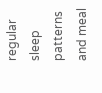regular sleep patterns and meal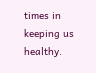times in keeping us healthy.